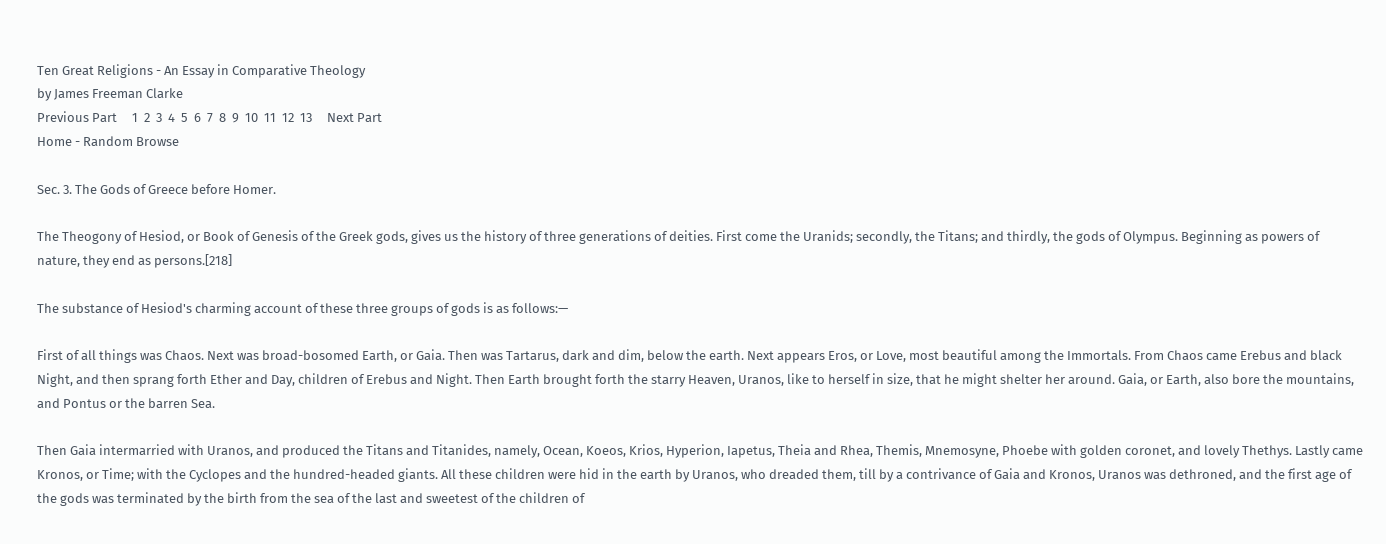Ten Great Religions - An Essay in Comparative Theology
by James Freeman Clarke
Previous Part     1  2  3  4  5  6  7  8  9  10  11  12  13     Next Part
Home - Random Browse

Sec. 3. The Gods of Greece before Homer.

The Theogony of Hesiod, or Book of Genesis of the Greek gods, gives us the history of three generations of deities. First come the Uranids; secondly, the Titans; and thirdly, the gods of Olympus. Beginning as powers of nature, they end as persons.[218]

The substance of Hesiod's charming account of these three groups of gods is as follows:—

First of all things was Chaos. Next was broad-bosomed Earth, or Gaia. Then was Tartarus, dark and dim, below the earth. Next appears Eros, or Love, most beautiful among the Immortals. From Chaos came Erebus and black Night, and then sprang forth Ether and Day, children of Erebus and Night. Then Earth brought forth the starry Heaven, Uranos, like to herself in size, that he might shelter her around. Gaia, or Earth, also bore the mountains, and Pontus or the barren Sea.

Then Gaia intermarried with Uranos, and produced the Titans and Titanides, namely, Ocean, Koeos, Krios, Hyperion, Iapetus, Theia and Rhea, Themis, Mnemosyne, Phoebe with golden coronet, and lovely Thethys. Lastly came Kronos, or Time; with the Cyclopes and the hundred-headed giants. All these children were hid in the earth by Uranos, who dreaded them, till by a contrivance of Gaia and Kronos, Uranos was dethroned, and the first age of the gods was terminated by the birth from the sea of the last and sweetest of the children of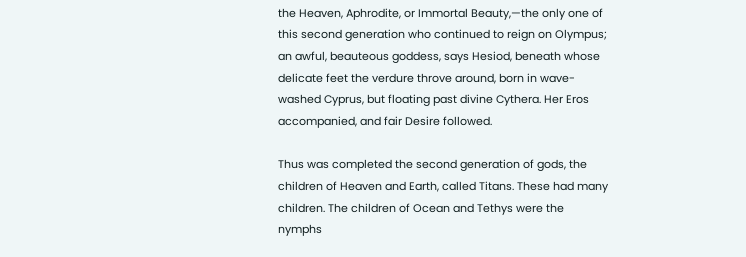the Heaven, Aphrodite, or Immortal Beauty,—the only one of this second generation who continued to reign on Olympus; an awful, beauteous goddess, says Hesiod, beneath whose delicate feet the verdure throve around, born in wave-washed Cyprus, but floating past divine Cythera. Her Eros accompanied, and fair Desire followed.

Thus was completed the second generation of gods, the children of Heaven and Earth, called Titans. These had many children. The children of Ocean and Tethys were the nymphs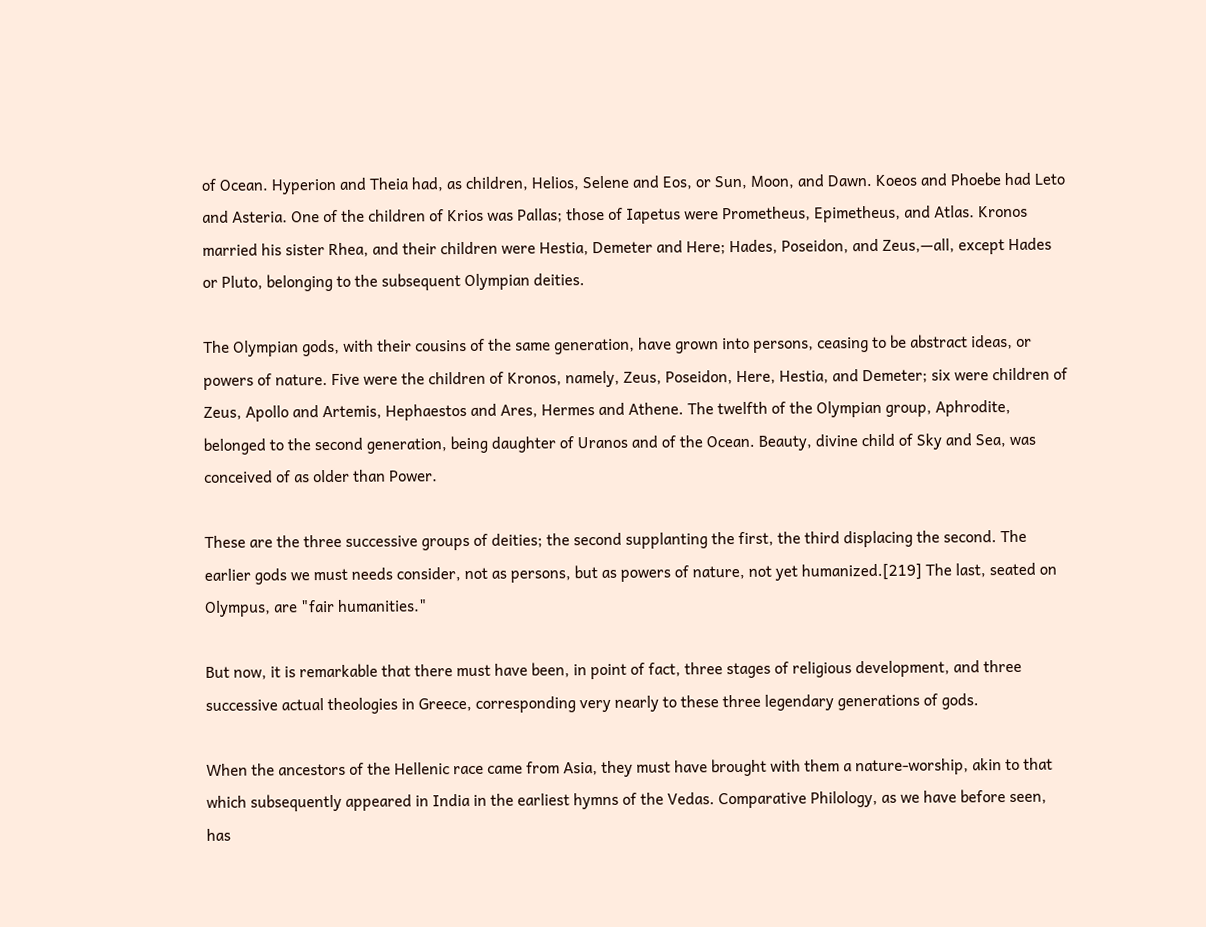of Ocean. Hyperion and Theia had, as children, Helios, Selene and Eos, or Sun, Moon, and Dawn. Koeos and Phoebe had Leto and Asteria. One of the children of Krios was Pallas; those of Iapetus were Prometheus, Epimetheus, and Atlas. Kronos married his sister Rhea, and their children were Hestia, Demeter and Here; Hades, Poseidon, and Zeus,—all, except Hades or Pluto, belonging to the subsequent Olympian deities.

The Olympian gods, with their cousins of the same generation, have grown into persons, ceasing to be abstract ideas, or powers of nature. Five were the children of Kronos, namely, Zeus, Poseidon, Here, Hestia, and Demeter; six were children of Zeus, Apollo and Artemis, Hephaestos and Ares, Hermes and Athene. The twelfth of the Olympian group, Aphrodite, belonged to the second generation, being daughter of Uranos and of the Ocean. Beauty, divine child of Sky and Sea, was conceived of as older than Power.

These are the three successive groups of deities; the second supplanting the first, the third displacing the second. The earlier gods we must needs consider, not as persons, but as powers of nature, not yet humanized.[219] The last, seated on Olympus, are "fair humanities."

But now, it is remarkable that there must have been, in point of fact, three stages of religious development, and three successive actual theologies in Greece, corresponding very nearly to these three legendary generations of gods.

When the ancestors of the Hellenic race came from Asia, they must have brought with them a nature-worship, akin to that which subsequently appeared in India in the earliest hymns of the Vedas. Comparative Philology, as we have before seen, has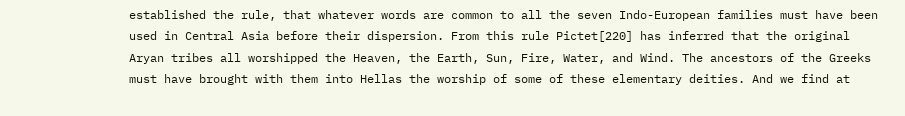established the rule, that whatever words are common to all the seven Indo-European families must have been used in Central Asia before their dispersion. From this rule Pictet[220] has inferred that the original Aryan tribes all worshipped the Heaven, the Earth, Sun, Fire, Water, and Wind. The ancestors of the Greeks must have brought with them into Hellas the worship of some of these elementary deities. And we find at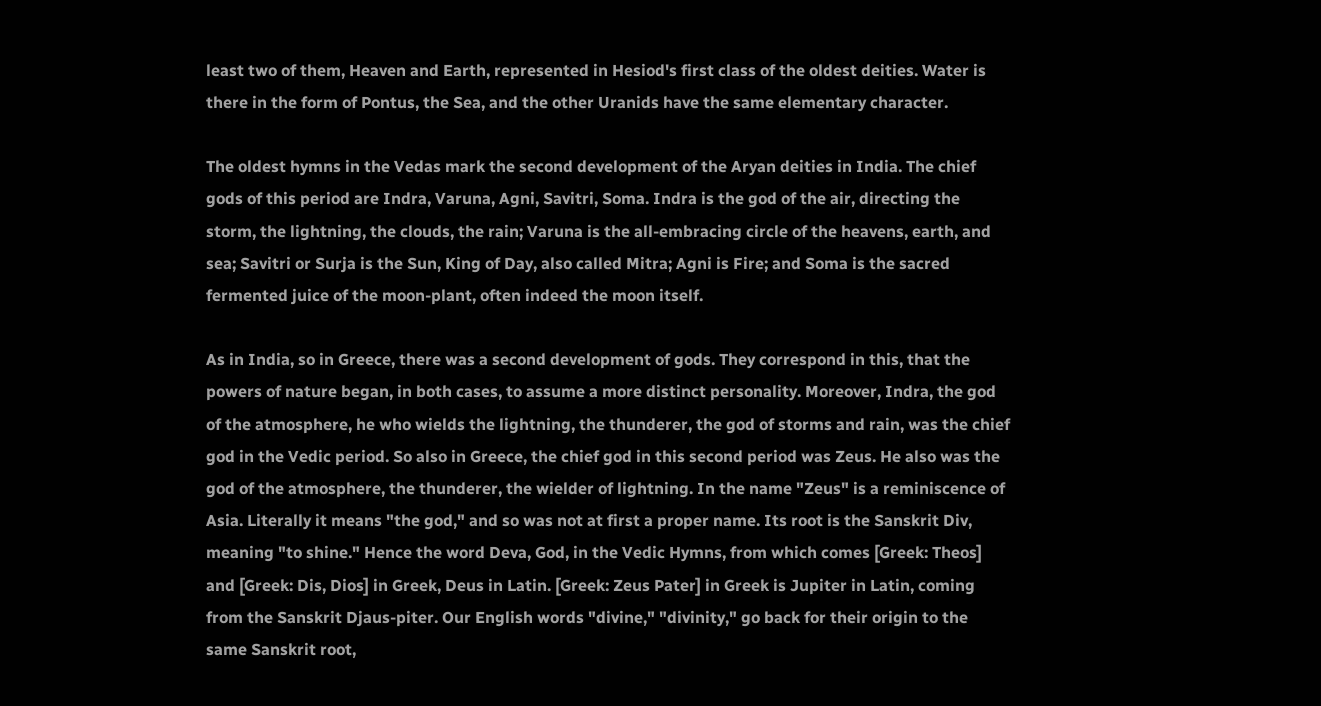least two of them, Heaven and Earth, represented in Hesiod's first class of the oldest deities. Water is there in the form of Pontus, the Sea, and the other Uranids have the same elementary character.

The oldest hymns in the Vedas mark the second development of the Aryan deities in India. The chief gods of this period are Indra, Varuna, Agni, Savitri, Soma. Indra is the god of the air, directing the storm, the lightning, the clouds, the rain; Varuna is the all-embracing circle of the heavens, earth, and sea; Savitri or Surja is the Sun, King of Day, also called Mitra; Agni is Fire; and Soma is the sacred fermented juice of the moon-plant, often indeed the moon itself.

As in India, so in Greece, there was a second development of gods. They correspond in this, that the powers of nature began, in both cases, to assume a more distinct personality. Moreover, Indra, the god of the atmosphere, he who wields the lightning, the thunderer, the god of storms and rain, was the chief god in the Vedic period. So also in Greece, the chief god in this second period was Zeus. He also was the god of the atmosphere, the thunderer, the wielder of lightning. In the name "Zeus" is a reminiscence of Asia. Literally it means "the god," and so was not at first a proper name. Its root is the Sanskrit Div, meaning "to shine." Hence the word Deva, God, in the Vedic Hymns, from which comes [Greek: Theos] and [Greek: Dis, Dios] in Greek, Deus in Latin. [Greek: Zeus Pater] in Greek is Jupiter in Latin, coming from the Sanskrit Djaus-piter. Our English words "divine," "divinity," go back for their origin to the same Sanskrit root,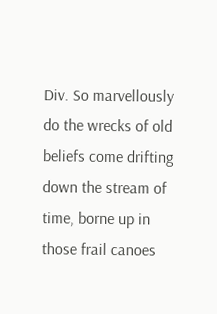Div. So marvellously do the wrecks of old beliefs come drifting down the stream of time, borne up in those frail canoes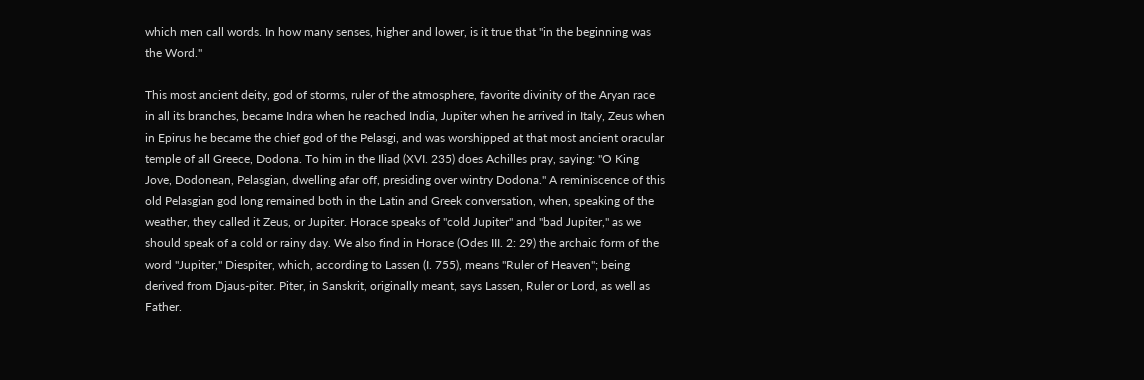which men call words. In how many senses, higher and lower, is it true that "in the beginning was the Word."

This most ancient deity, god of storms, ruler of the atmosphere, favorite divinity of the Aryan race in all its branches, became Indra when he reached India, Jupiter when he arrived in Italy, Zeus when in Epirus he became the chief god of the Pelasgi, and was worshipped at that most ancient oracular temple of all Greece, Dodona. To him in the Iliad (XVI. 235) does Achilles pray, saying: "O King Jove, Dodonean, Pelasgian, dwelling afar off, presiding over wintry Dodona." A reminiscence of this old Pelasgian god long remained both in the Latin and Greek conversation, when, speaking of the weather, they called it Zeus, or Jupiter. Horace speaks of "cold Jupiter" and "bad Jupiter," as we should speak of a cold or rainy day. We also find in Horace (Odes III. 2: 29) the archaic form of the word "Jupiter," Diespiter, which, according to Lassen (I. 755), means "Ruler of Heaven"; being derived from Djaus-piter. Piter, in Sanskrit, originally meant, says Lassen, Ruler or Lord, as well as Father.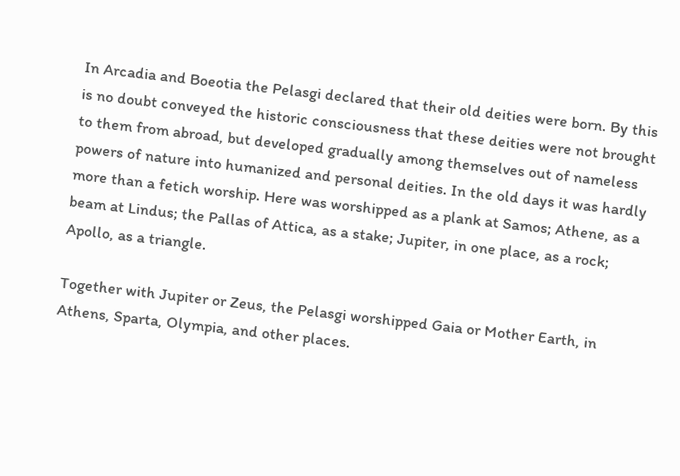In Arcadia and Boeotia the Pelasgi declared that their old deities were born. By this is no doubt conveyed the historic consciousness that these deities were not brought to them from abroad, but developed gradually among themselves out of nameless powers of nature into humanized and personal deities. In the old days it was hardly more than a fetich worship. Here was worshipped as a plank at Samos; Athene, as a beam at Lindus; the Pallas of Attica, as a stake; Jupiter, in one place, as a rock; Apollo, as a triangle.

Together with Jupiter or Zeus, the Pelasgi worshipped Gaia or Mother Earth, in Athens, Sparta, Olympia, and other places.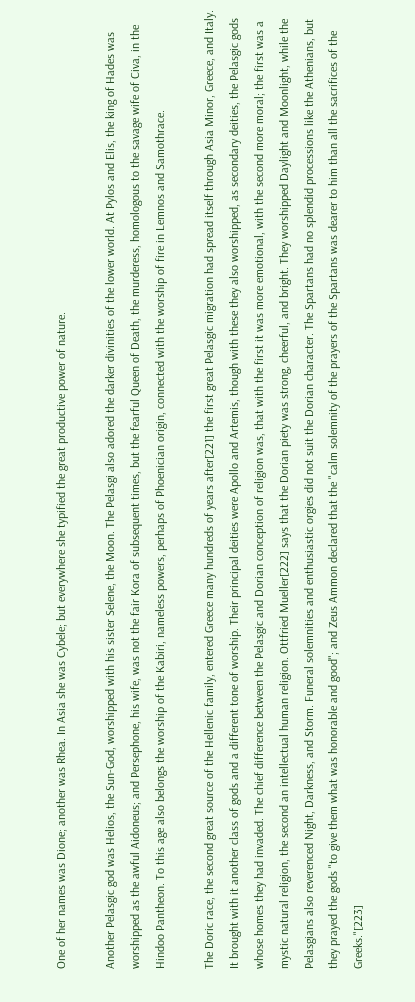One of her names was Dione; another was Rhea. In Asia she was Cybele; but everywhere she typified the great productive power of nature.

Another Pelasgic god was Helios, the Sun-God, worshipped with his sister Selene, the Moon. The Pelasgi also adored the darker divinities of the lower world. At Pylos and Elis, the king of Hades was worshipped as the awful Aidoneus; and Persephone, his wife, was not the fair Kora of subsequent times, but the fearful Queen of Death, the murderess, homologous to the savage wife of Civa, in the Hindoo Pantheon. To this age also belongs the worship of the Kabiri, nameless powers, perhaps of Phoenician origin, connected with the worship of fire in Lemnos and Samothrace.

The Doric race, the second great source of the Hellenic family, entered Greece many hundreds of years after[221] the first great Pelasgic migration had spread itself through Asia Minor, Greece, and Italy. It brought with it another class of gods and a different tone of worship. Their principal deities were Apollo and Artemis, though with these they also worshipped, as secondary deities, the Pelasgic gods whose homes they had invaded. The chief difference between the Pelasgic and Dorian conception of religion was, that with the first it was more emotional, with the second more moral; the first was a mystic natural religion, the second an intellectual human religion. Ottfried Mueller[222] says that the Dorian piety was strong, cheerful, and bright. They worshipped Daylight and Moonlight, while the Pelasgians also reverenced Night, Darkness, and Storm. Funeral solemnities and enthusiastic orgies did not suit the Dorian character. The Spartans had no splendid processions like the Athenians, but they prayed the gods "to give them what was honorable and good"; and Zeus Ammon declared that the "calm solemnity of the prayers of the Spartans was dearer to him than all the sacrifices of the Greeks."[223]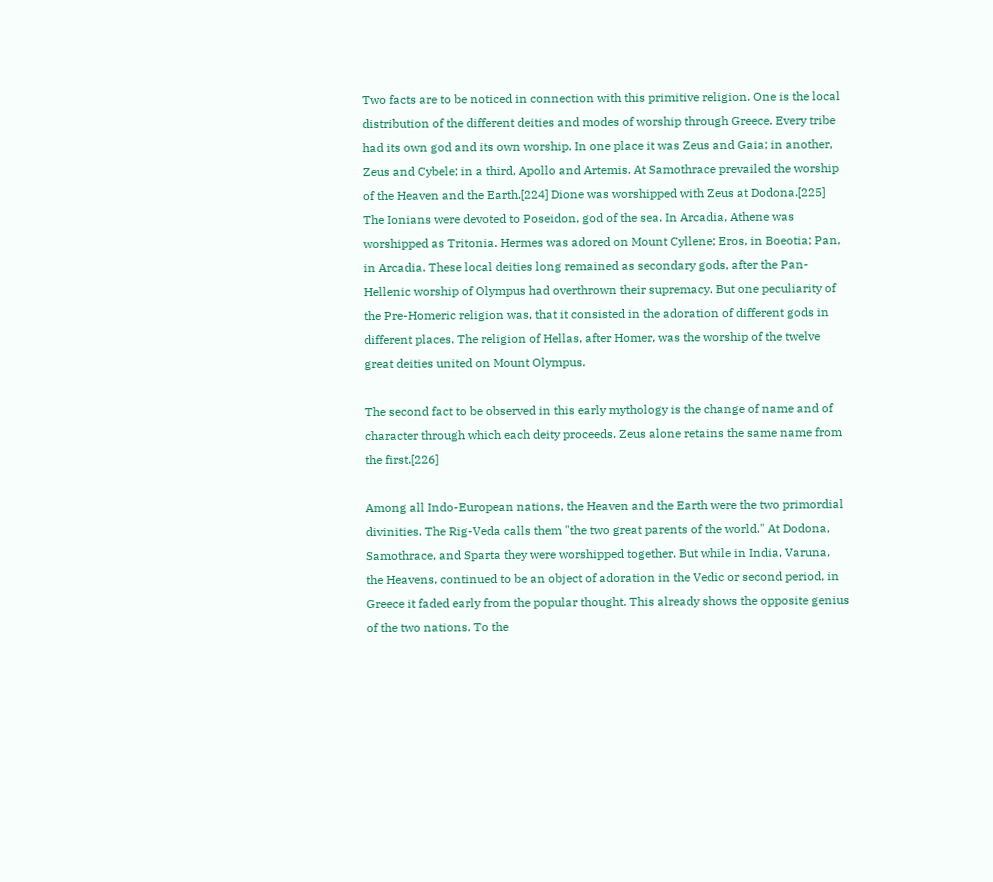Two facts are to be noticed in connection with this primitive religion. One is the local distribution of the different deities and modes of worship through Greece. Every tribe had its own god and its own worship. In one place it was Zeus and Gaia; in another, Zeus and Cybele; in a third, Apollo and Artemis. At Samothrace prevailed the worship of the Heaven and the Earth.[224] Dione was worshipped with Zeus at Dodona.[225] The Ionians were devoted to Poseidon, god of the sea. In Arcadia, Athene was worshipped as Tritonia. Hermes was adored on Mount Cyllene; Eros, in Boeotia; Pan, in Arcadia. These local deities long remained as secondary gods, after the Pan-Hellenic worship of Olympus had overthrown their supremacy. But one peculiarity of the Pre-Homeric religion was, that it consisted in the adoration of different gods in different places. The religion of Hellas, after Homer, was the worship of the twelve great deities united on Mount Olympus.

The second fact to be observed in this early mythology is the change of name and of character through which each deity proceeds. Zeus alone retains the same name from the first.[226]

Among all Indo-European nations, the Heaven and the Earth were the two primordial divinities. The Rig-Veda calls them "the two great parents of the world." At Dodona, Samothrace, and Sparta they were worshipped together. But while in India, Varuna, the Heavens, continued to be an object of adoration in the Vedic or second period, in Greece it faded early from the popular thought. This already shows the opposite genius of the two nations. To the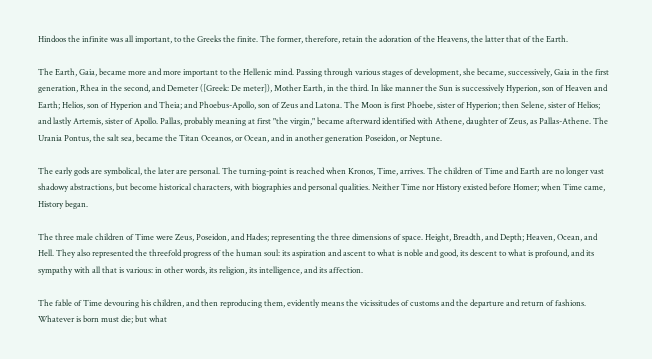Hindoos the infinite was all important, to the Greeks the finite. The former, therefore, retain the adoration of the Heavens, the latter that of the Earth.

The Earth, Gaia, became more and more important to the Hellenic mind. Passing through various stages of development, she became, successively, Gaia in the first generation, Rhea in the second, and Demeter ([Greek: De meter]), Mother Earth, in the third. In like manner the Sun is successively Hyperion, son of Heaven and Earth; Helios, son of Hyperion and Theia; and Phoebus-Apollo, son of Zeus and Latona. The Moon is first Phoebe, sister of Hyperion; then Selene, sister of Helios; and lastly Artemis, sister of Apollo. Pallas, probably meaning at first "the virgin," became afterward identified with Athene, daughter of Zeus, as Pallas-Athene. The Urania Pontus, the salt sea, became the Titan Oceanos, or Ocean, and in another generation Poseidon, or Neptune.

The early gods are symbolical, the later are personal. The turning-point is reached when Kronos, Time, arrives. The children of Time and Earth are no longer vast shadowy abstractions, but become historical characters, with biographies and personal qualities. Neither Time nor History existed before Homer; when Time came, History began.

The three male children of Time were Zeus, Poseidon, and Hades; representing the three dimensions of space. Height, Breadth, and Depth; Heaven, Ocean, and Hell. They also represented the threefold progress of the human soul: its aspiration and ascent to what is noble and good, its descent to what is profound, and its sympathy with all that is various: in other words, its religion, its intelligence, and its affection.

The fable of Time devouring his children, and then reproducing them, evidently means the vicissitudes of customs and the departure and return of fashions. Whatever is born must die; but what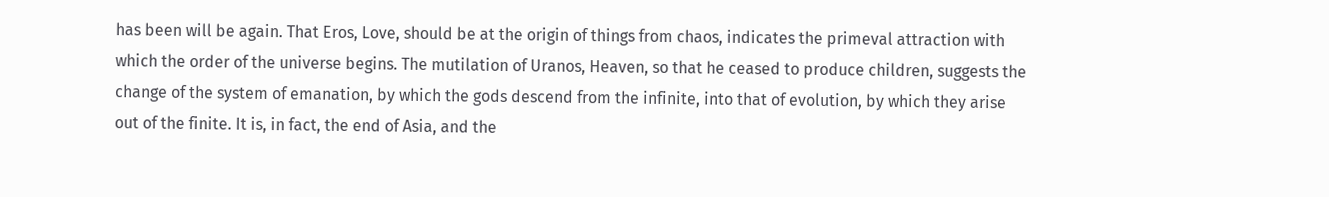has been will be again. That Eros, Love, should be at the origin of things from chaos, indicates the primeval attraction with which the order of the universe begins. The mutilation of Uranos, Heaven, so that he ceased to produce children, suggests the change of the system of emanation, by which the gods descend from the infinite, into that of evolution, by which they arise out of the finite. It is, in fact, the end of Asia, and the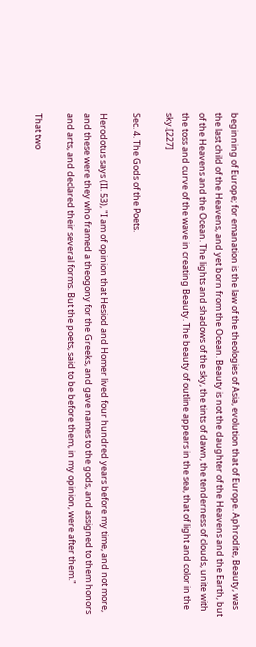beginning of Europe; for emanation is the law of the theologies of Asia, evolution that of Europe. Aphrodite, Beauty, was the last child of the Heavens, and yet born from the Ocean. Beauty is not the daughter of the Heavens and the Earth, but of the Heavens and the Ocean. The lights and shadows of the sky, the tints of dawn, the tenderness of clouds, unite with the toss and curve of the wave in creating Beauty. The beauty of outline appears in the sea, that of light and color in the sky.[227]

Sec. 4. The Gods of the Poets.

Herodotus says (II. 53), "I am of opinion that Hesiod and Homer lived four hundred years before my time, and not more, and these were they who framed a theogony for the Greeks, and gave names to the gods, and assigned to them honors and arts, and declared their several forms. But the poets, said to be before them, in my opinion, were after them."

That two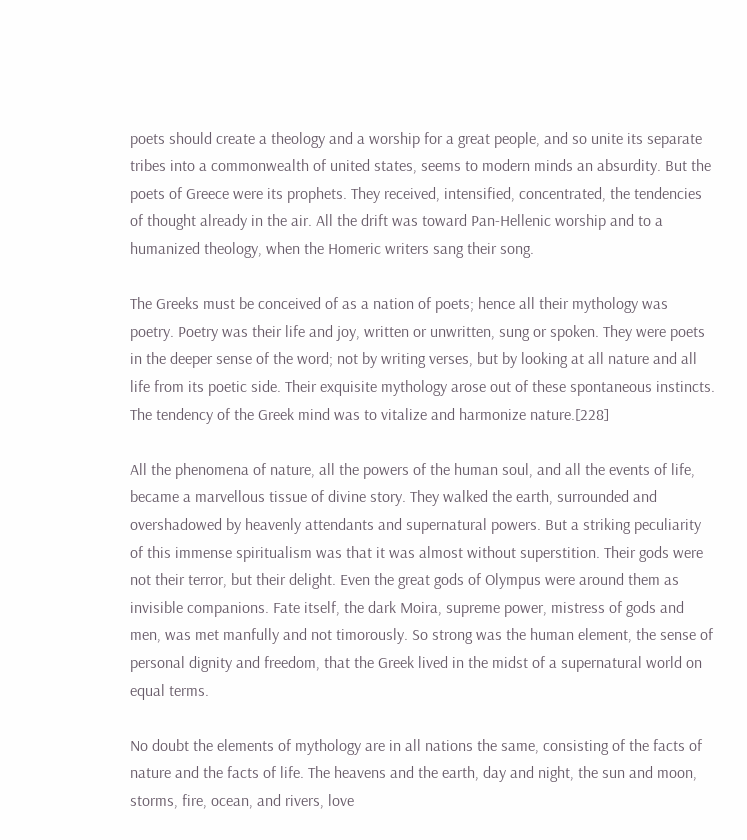poets should create a theology and a worship for a great people, and so unite its separate tribes into a commonwealth of united states, seems to modern minds an absurdity. But the poets of Greece were its prophets. They received, intensified, concentrated, the tendencies of thought already in the air. All the drift was toward Pan-Hellenic worship and to a humanized theology, when the Homeric writers sang their song.

The Greeks must be conceived of as a nation of poets; hence all their mythology was poetry. Poetry was their life and joy, written or unwritten, sung or spoken. They were poets in the deeper sense of the word; not by writing verses, but by looking at all nature and all life from its poetic side. Their exquisite mythology arose out of these spontaneous instincts. The tendency of the Greek mind was to vitalize and harmonize nature.[228]

All the phenomena of nature, all the powers of the human soul, and all the events of life, became a marvellous tissue of divine story. They walked the earth, surrounded and overshadowed by heavenly attendants and supernatural powers. But a striking peculiarity of this immense spiritualism was that it was almost without superstition. Their gods were not their terror, but their delight. Even the great gods of Olympus were around them as invisible companions. Fate itself, the dark Moira, supreme power, mistress of gods and men, was met manfully and not timorously. So strong was the human element, the sense of personal dignity and freedom, that the Greek lived in the midst of a supernatural world on equal terms.

No doubt the elements of mythology are in all nations the same, consisting of the facts of nature and the facts of life. The heavens and the earth, day and night, the sun and moon, storms, fire, ocean, and rivers, love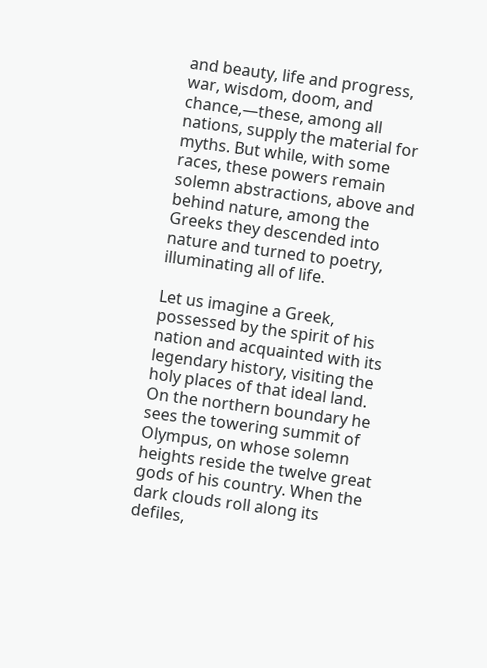and beauty, life and progress, war, wisdom, doom, and chance,—these, among all nations, supply the material for myths. But while, with some races, these powers remain solemn abstractions, above and behind nature, among the Greeks they descended into nature and turned to poetry, illuminating all of life.

Let us imagine a Greek, possessed by the spirit of his nation and acquainted with its legendary history, visiting the holy places of that ideal land. On the northern boundary he sees the towering summit of Olympus, on whose solemn heights reside the twelve great gods of his country. When the dark clouds roll along its defiles,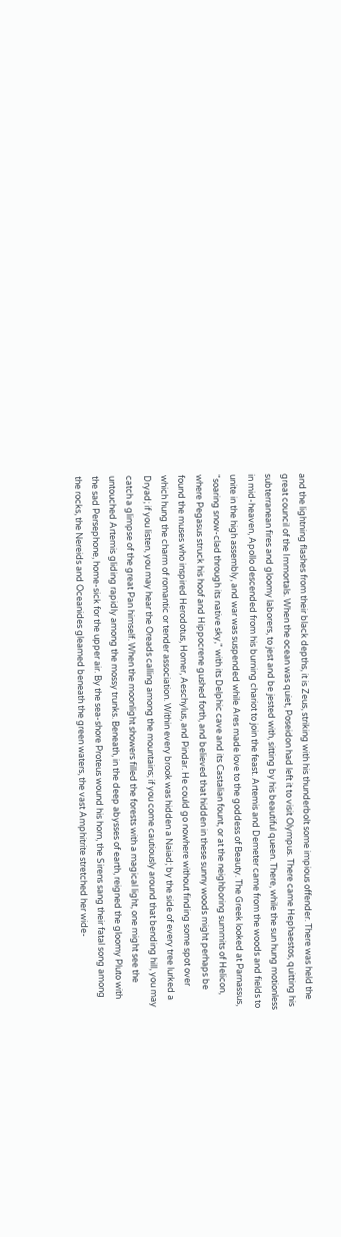and the lightning flashes from their black depths, it is Zeus, striking with his thunderbolt some impious offender. There was held the great council of the Immortals. When the ocean was quiet, Poseidon had left it to visit Olympus. There came Hephaestos, quitting his subterranean fires and gloomy laborers, to jest and be jested with, sitting by his beautiful queen. There, while the sun hung motionless in mid-heaven, Apollo descended from his burning chariot to join the feast. Artemis and Demeter came from the woods and fields to unite in the high assembly, and war was suspended while Ares made love to the goddess of Beauty. The Greek looked at Parnassus, "soaring snow-clad through its native sky," with its Delphic cave and its Castalian fount, or at the neighboring summits of Helicon, where Pegasus struck his hoof and Hippocrene gushed forth, and believed that hidden in these sunny woods might perhaps be found the muses who inspired Herodotus, Homer, Aeschylus, and Pindar. He could go nowhere without finding some spot over which hung the charm of romantic or tender association. Within every brook was hidden a Naiad; by the side of every tree lurked a Dryad; if you listen, you may hear the Oreads calling among the mountains; if you come cautiously around that bending hill, you may catch a glimpse of the great Pan himself. When the moonlight showers filled the forests with a magical light, one might see the untouched Artemis gliding rapidly among the mossy trunks. Beneath, in the deep abysses of earth, reigned the gloomy Pluto with the sad Persephone, home-sick for the upper air. By the sea-shore Proteus wound his horn, the Sirens sang their fatal song among the rocks, the Nereids and Oceanides gleamed beneath the green waters, the vast Amphitrite stretched her wide-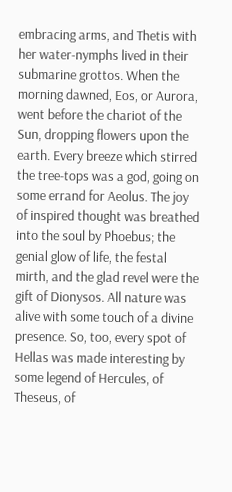embracing arms, and Thetis with her water-nymphs lived in their submarine grottos. When the morning dawned, Eos, or Aurora, went before the chariot of the Sun, dropping flowers upon the earth. Every breeze which stirred the tree-tops was a god, going on some errand for Aeolus. The joy of inspired thought was breathed into the soul by Phoebus; the genial glow of life, the festal mirth, and the glad revel were the gift of Dionysos. All nature was alive with some touch of a divine presence. So, too, every spot of Hellas was made interesting by some legend of Hercules, of Theseus, of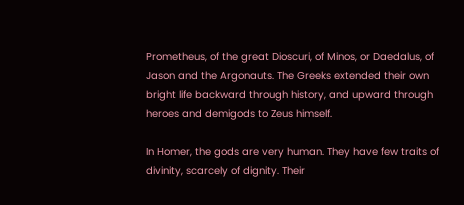Prometheus, of the great Dioscuri, of Minos, or Daedalus, of Jason and the Argonauts. The Greeks extended their own bright life backward through history, and upward through heroes and demigods to Zeus himself.

In Homer, the gods are very human. They have few traits of divinity, scarcely of dignity. Their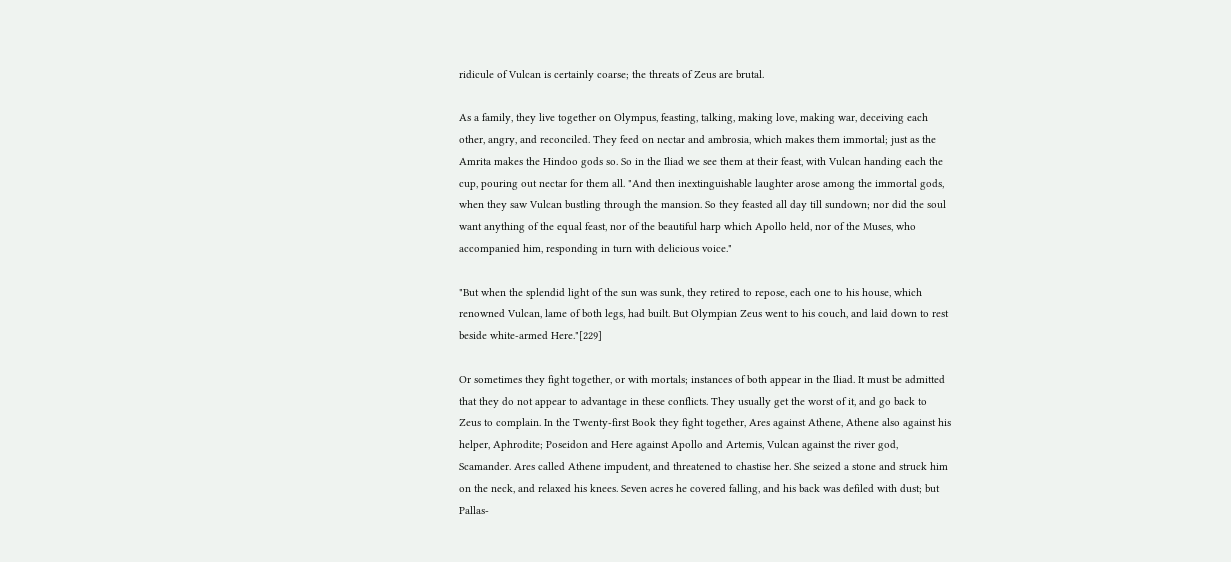ridicule of Vulcan is certainly coarse; the threats of Zeus are brutal.

As a family, they live together on Olympus, feasting, talking, making love, making war, deceiving each other, angry, and reconciled. They feed on nectar and ambrosia, which makes them immortal; just as the Amrita makes the Hindoo gods so. So in the Iliad we see them at their feast, with Vulcan handing each the cup, pouring out nectar for them all. "And then inextinguishable laughter arose among the immortal gods, when they saw Vulcan bustling through the mansion. So they feasted all day till sundown; nor did the soul want anything of the equal feast, nor of the beautiful harp which Apollo held, nor of the Muses, who accompanied him, responding in turn with delicious voice."

"But when the splendid light of the sun was sunk, they retired to repose, each one to his house, which renowned Vulcan, lame of both legs, had built. But Olympian Zeus went to his couch, and laid down to rest beside white-armed Here."[229]

Or sometimes they fight together, or with mortals; instances of both appear in the Iliad. It must be admitted that they do not appear to advantage in these conflicts. They usually get the worst of it, and go back to Zeus to complain. In the Twenty-first Book they fight together, Ares against Athene, Athene also against his helper, Aphrodite; Poseidon and Here against Apollo and Artemis, Vulcan against the river god, Scamander. Ares called Athene impudent, and threatened to chastise her. She seized a stone and struck him on the neck, and relaxed his knees. Seven acres he covered falling, and his back was defiled with dust; but Pallas-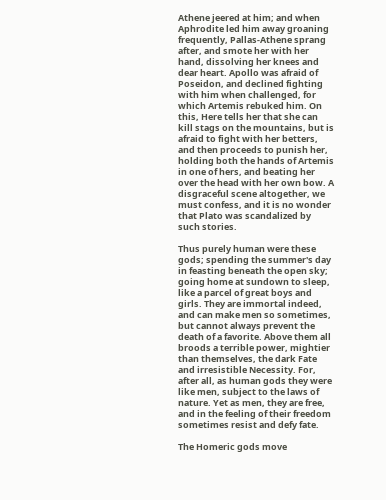Athene jeered at him; and when Aphrodite led him away groaning frequently, Pallas-Athene sprang after, and smote her with her hand, dissolving her knees and dear heart. Apollo was afraid of Poseidon, and declined fighting with him when challenged, for which Artemis rebuked him. On this, Here tells her that she can kill stags on the mountains, but is afraid to fight with her betters, and then proceeds to punish her, holding both the hands of Artemis in one of hers, and beating her over the head with her own bow. A disgraceful scene altogether, we must confess, and it is no wonder that Plato was scandalized by such stories.

Thus purely human were these gods; spending the summer's day in feasting beneath the open sky; going home at sundown to sleep, like a parcel of great boys and girls. They are immortal indeed, and can make men so sometimes, but cannot always prevent the death of a favorite. Above them all broods a terrible power, mightier than themselves, the dark Fate and irresistible Necessity. For, after all, as human gods they were like men, subject to the laws of nature. Yet as men, they are free, and in the feeling of their freedom sometimes resist and defy fate.

The Homeric gods move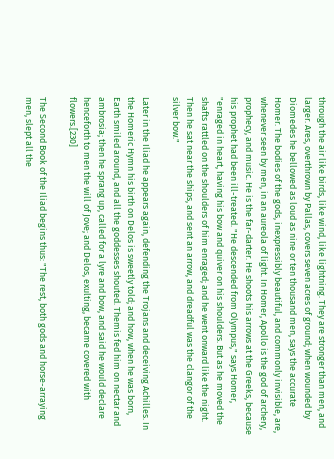through the air like birds, like wind, like lightning. They are stronger than men, and larger. Ares, overthrown by Pallas, covers seven acres of ground; when wounded by Diomedes he bellowed as loud as nine or ten thousand men, says the accurate Homer. The bodies of the gods, inexpressibly beautiful, and commonly invisible, are, whenever seen by men, in an aureola of light. In Homer, Apollo is the god of archery, prophecy, and music. He is the far-darter. He shoots his arrows at the Greeks, because his prophet had been ill-treated. "He descended from Olympus," says Homer, "enraged in heart, having his bow and quiver on his shoulders. But as he moved the shafts rattled on the shoulders of him enraged; and he went onward like the night. Then he sat near the ships, and sent an arrow, and dreadful was the clangor of the silver bow."

Later in the Iliad he appears again, defending the Trojans and deceiving Achilles. In the Homeric Hymn his birth on Delos is sweetly told; and how, when he was born, Earth smiled around, and all the goddesses shouted. Themis fed him on nectar and ambrosia; then he sprang up, called for a lyre and bow, and said he would declare henceforth to men the will of Jove; and Delos, exulting, became covered with flowers.[230]

The Second Book of the Iliad begins thus: "The rest, both gods and horse-arraying men, slept all the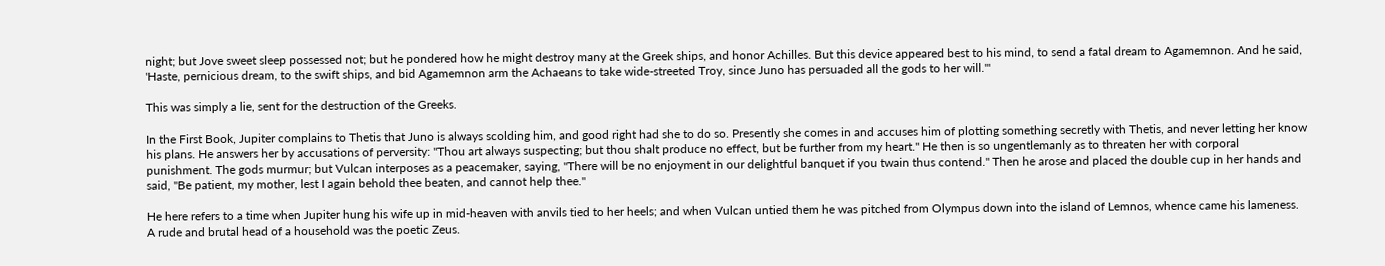night; but Jove sweet sleep possessed not; but he pondered how he might destroy many at the Greek ships, and honor Achilles. But this device appeared best to his mind, to send a fatal dream to Agamemnon. And he said, 'Haste, pernicious dream, to the swift ships, and bid Agamemnon arm the Achaeans to take wide-streeted Troy, since Juno has persuaded all the gods to her will.'"

This was simply a lie, sent for the destruction of the Greeks.

In the First Book, Jupiter complains to Thetis that Juno is always scolding him, and good right had she to do so. Presently she comes in and accuses him of plotting something secretly with Thetis, and never letting her know his plans. He answers her by accusations of perversity: "Thou art always suspecting; but thou shalt produce no effect, but be further from my heart." He then is so ungentlemanly as to threaten her with corporal punishment. The gods murmur; but Vulcan interposes as a peacemaker, saying, "There will be no enjoyment in our delightful banquet if you twain thus contend." Then he arose and placed the double cup in her hands and said, "Be patient, my mother, lest I again behold thee beaten, and cannot help thee."

He here refers to a time when Jupiter hung his wife up in mid-heaven with anvils tied to her heels; and when Vulcan untied them he was pitched from Olympus down into the island of Lemnos, whence came his lameness. A rude and brutal head of a household was the poetic Zeus.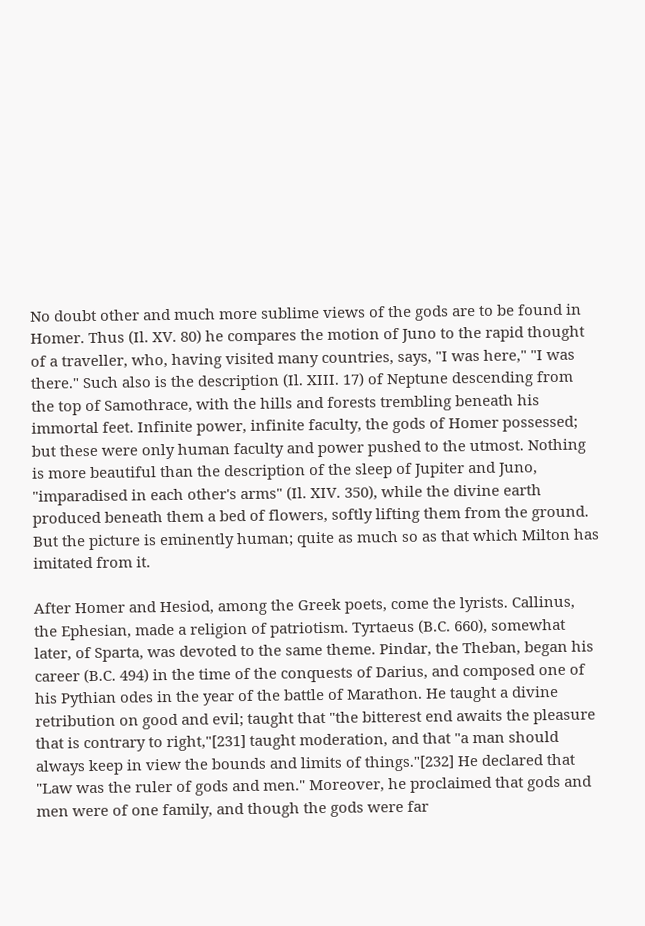No doubt other and much more sublime views of the gods are to be found in Homer. Thus (Il. XV. 80) he compares the motion of Juno to the rapid thought of a traveller, who, having visited many countries, says, "I was here," "I was there." Such also is the description (Il. XIII. 17) of Neptune descending from the top of Samothrace, with the hills and forests trembling beneath his immortal feet. Infinite power, infinite faculty, the gods of Homer possessed; but these were only human faculty and power pushed to the utmost. Nothing is more beautiful than the description of the sleep of Jupiter and Juno, "imparadised in each other's arms" (Il. XIV. 350), while the divine earth produced beneath them a bed of flowers, softly lifting them from the ground. But the picture is eminently human; quite as much so as that which Milton has imitated from it.

After Homer and Hesiod, among the Greek poets, come the lyrists. Callinus, the Ephesian, made a religion of patriotism. Tyrtaeus (B.C. 660), somewhat later, of Sparta, was devoted to the same theme. Pindar, the Theban, began his career (B.C. 494) in the time of the conquests of Darius, and composed one of his Pythian odes in the year of the battle of Marathon. He taught a divine retribution on good and evil; taught that "the bitterest end awaits the pleasure that is contrary to right,"[231] taught moderation, and that "a man should always keep in view the bounds and limits of things."[232] He declared that "Law was the ruler of gods and men." Moreover, he proclaimed that gods and men were of one family, and though the gods were far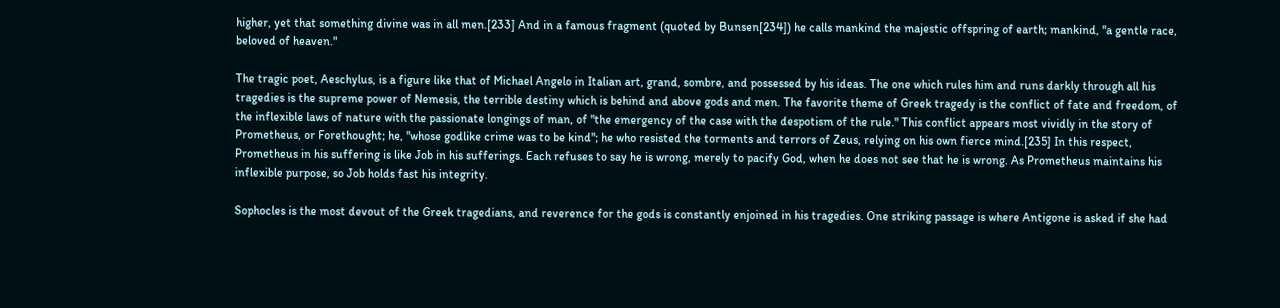higher, yet that something divine was in all men.[233] And in a famous fragment (quoted by Bunsen[234]) he calls mankind the majestic offspring of earth; mankind, "a gentle race, beloved of heaven."

The tragic poet, Aeschylus, is a figure like that of Michael Angelo in Italian art, grand, sombre, and possessed by his ideas. The one which rules him and runs darkly through all his tragedies is the supreme power of Nemesis, the terrible destiny which is behind and above gods and men. The favorite theme of Greek tragedy is the conflict of fate and freedom, of the inflexible laws of nature with the passionate longings of man, of "the emergency of the case with the despotism of the rule." This conflict appears most vividly in the story of Prometheus, or Forethought; he, "whose godlike crime was to be kind"; he who resisted the torments and terrors of Zeus, relying on his own fierce mind.[235] In this respect, Prometheus in his suffering is like Job in his sufferings. Each refuses to say he is wrong, merely to pacify God, when he does not see that he is wrong. As Prometheus maintains his inflexible purpose, so Job holds fast his integrity.

Sophocles is the most devout of the Greek tragedians, and reverence for the gods is constantly enjoined in his tragedies. One striking passage is where Antigone is asked if she had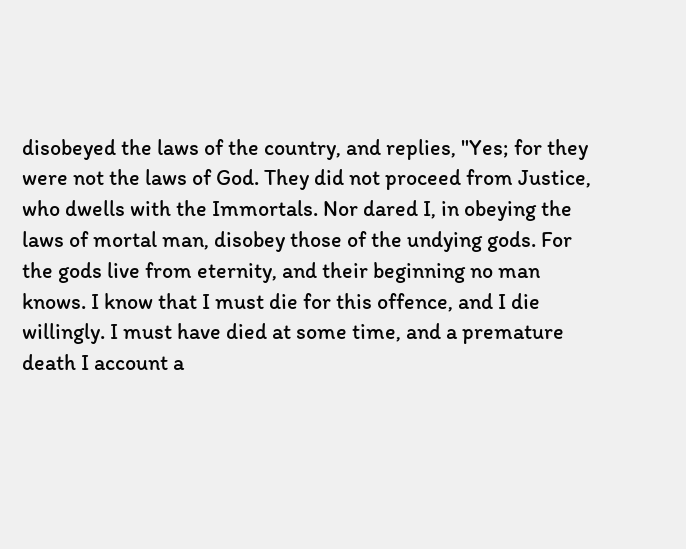disobeyed the laws of the country, and replies, "Yes; for they were not the laws of God. They did not proceed from Justice, who dwells with the Immortals. Nor dared I, in obeying the laws of mortal man, disobey those of the undying gods. For the gods live from eternity, and their beginning no man knows. I know that I must die for this offence, and I die willingly. I must have died at some time, and a premature death I account a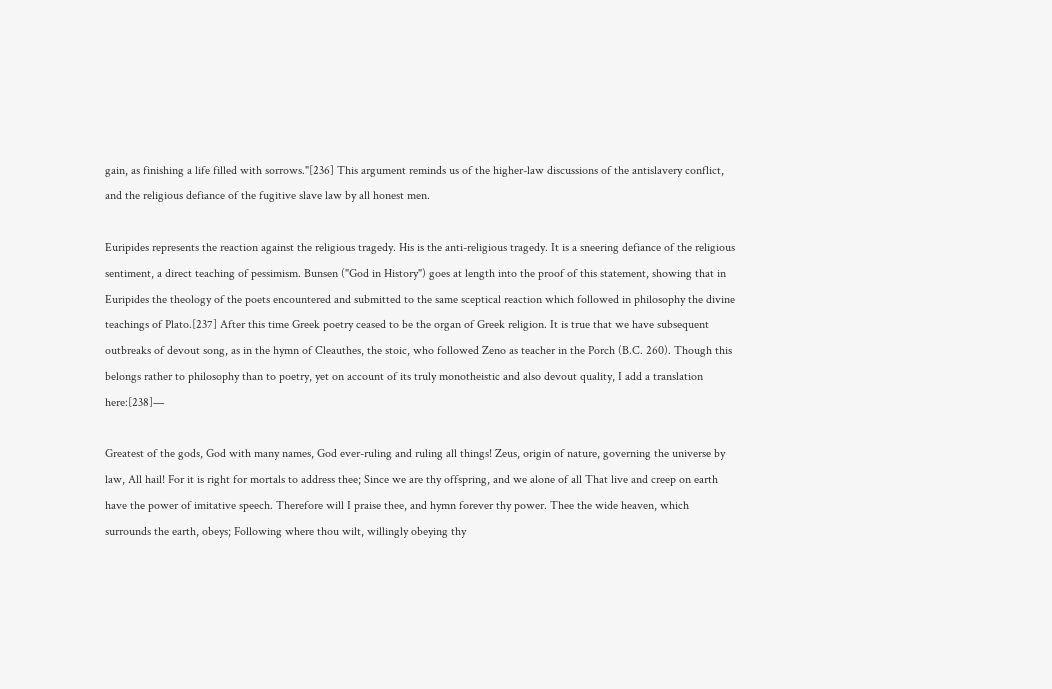gain, as finishing a life filled with sorrows."[236] This argument reminds us of the higher-law discussions of the antislavery conflict, and the religious defiance of the fugitive slave law by all honest men.

Euripides represents the reaction against the religious tragedy. His is the anti-religious tragedy. It is a sneering defiance of the religious sentiment, a direct teaching of pessimism. Bunsen ("God in History") goes at length into the proof of this statement, showing that in Euripides the theology of the poets encountered and submitted to the same sceptical reaction which followed in philosophy the divine teachings of Plato.[237] After this time Greek poetry ceased to be the organ of Greek religion. It is true that we have subsequent outbreaks of devout song, as in the hymn of Cleauthes, the stoic, who followed Zeno as teacher in the Porch (B.C. 260). Though this belongs rather to philosophy than to poetry, yet on account of its truly monotheistic and also devout quality, I add a translation here:[238]—

Greatest of the gods, God with many names, God ever-ruling and ruling all things! Zeus, origin of nature, governing the universe by law, All hail! For it is right for mortals to address thee; Since we are thy offspring, and we alone of all That live and creep on earth have the power of imitative speech. Therefore will I praise thee, and hymn forever thy power. Thee the wide heaven, which surrounds the earth, obeys; Following where thou wilt, willingly obeying thy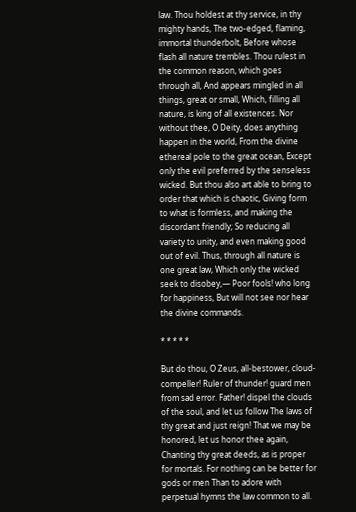law. Thou holdest at thy service, in thy mighty hands, The two-edged, flaming, immortal thunderbolt, Before whose flash all nature trembles. Thou rulest in the common reason, which goes through all, And appears mingled in all things, great or small, Which, filling all nature, is king of all existences. Nor without thee, O Deity, does anything happen in the world, From the divine ethereal pole to the great ocean, Except only the evil preferred by the senseless wicked. But thou also art able to bring to order that which is chaotic, Giving form to what is formless, and making the discordant friendly; So reducing all variety to unity, and even making good out of evil. Thus, through all nature is one great law, Which only the wicked seek to disobey,— Poor fools! who long for happiness, But will not see nor hear the divine commands.

* * * * *

But do thou, O Zeus, all-bestower, cloud-compeller! Ruler of thunder! guard men from sad error. Father! dispel the clouds of the soul, and let us follow The laws of thy great and just reign! That we may be honored, let us honor thee again, Chanting thy great deeds, as is proper for mortals. For nothing can be better for gods or men Than to adore with perpetual hymns the law common to all.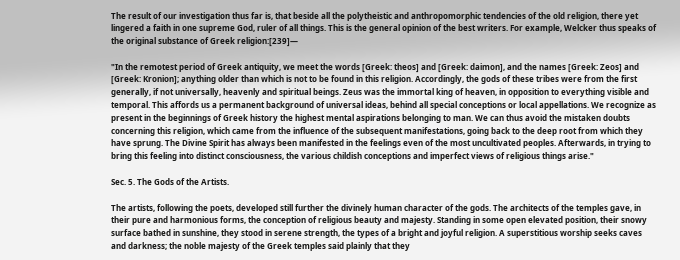The result of our investigation thus far is, that beside all the polytheistic and anthropomorphic tendencies of the old religion, there yet lingered a faith in one supreme God, ruler of all things. This is the general opinion of the best writers. For example, Welcker thus speaks of the original substance of Greek religion:[239]—

"In the remotest period of Greek antiquity, we meet the words [Greek: theos] and [Greek: daimon], and the names [Greek: Zeos] and [Greek: Kronion]; anything older than which is not to be found in this religion. Accordingly, the gods of these tribes were from the first generally, if not universally, heavenly and spiritual beings. Zeus was the immortal king of heaven, in opposition to everything visible and temporal. This affords us a permanent background of universal ideas, behind all special conceptions or local appellations. We recognize as present in the beginnings of Greek history the highest mental aspirations belonging to man. We can thus avoid the mistaken doubts concerning this religion, which came from the influence of the subsequent manifestations, going back to the deep root from which they have sprung. The Divine Spirit has always been manifested in the feelings even of the most uncultivated peoples. Afterwards, in trying to bring this feeling into distinct consciousness, the various childish conceptions and imperfect views of religious things arise."

Sec. 5. The Gods of the Artists.

The artists, following the poets, developed still further the divinely human character of the gods. The architects of the temples gave, in their pure and harmonious forms, the conception of religious beauty and majesty. Standing in some open elevated position, their snowy surface bathed in sunshine, they stood in serene strength, the types of a bright and joyful religion. A superstitious worship seeks caves and darkness; the noble majesty of the Greek temples said plainly that they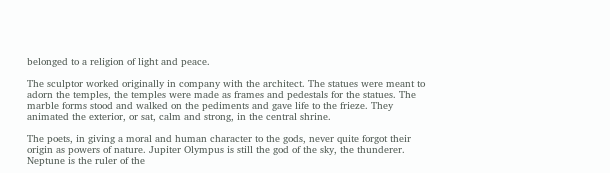belonged to a religion of light and peace.

The sculptor worked originally in company with the architect. The statues were meant to adorn the temples, the temples were made as frames and pedestals for the statues. The marble forms stood and walked on the pediments and gave life to the frieze. They animated the exterior, or sat, calm and strong, in the central shrine.

The poets, in giving a moral and human character to the gods, never quite forgot their origin as powers of nature. Jupiter Olympus is still the god of the sky, the thunderer. Neptune is the ruler of the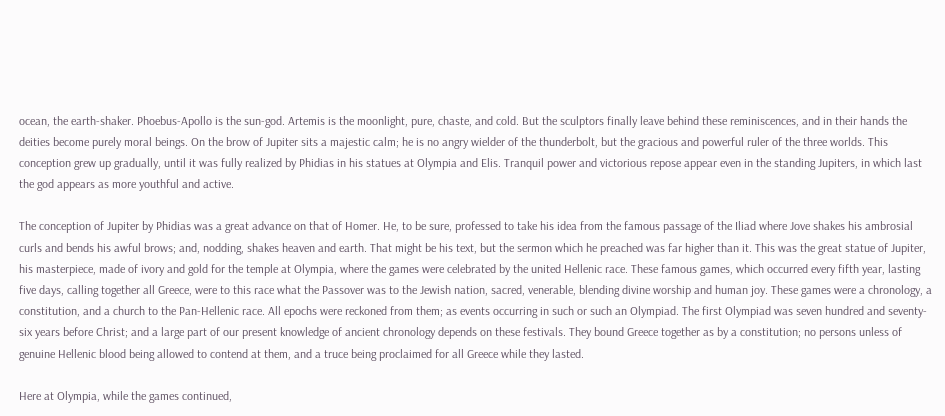ocean, the earth-shaker. Phoebus-Apollo is the sun-god. Artemis is the moonlight, pure, chaste, and cold. But the sculptors finally leave behind these reminiscences, and in their hands the deities become purely moral beings. On the brow of Jupiter sits a majestic calm; he is no angry wielder of the thunderbolt, but the gracious and powerful ruler of the three worlds. This conception grew up gradually, until it was fully realized by Phidias in his statues at Olympia and Elis. Tranquil power and victorious repose appear even in the standing Jupiters, in which last the god appears as more youthful and active.

The conception of Jupiter by Phidias was a great advance on that of Homer. He, to be sure, professed to take his idea from the famous passage of the Iliad where Jove shakes his ambrosial curls and bends his awful brows; and, nodding, shakes heaven and earth. That might be his text, but the sermon which he preached was far higher than it. This was the great statue of Jupiter, his masterpiece, made of ivory and gold for the temple at Olympia, where the games were celebrated by the united Hellenic race. These famous games, which occurred every fifth year, lasting five days, calling together all Greece, were to this race what the Passover was to the Jewish nation, sacred, venerable, blending divine worship and human joy. These games were a chronology, a constitution, and a church to the Pan-Hellenic race. All epochs were reckoned from them; as events occurring in such or such an Olympiad. The first Olympiad was seven hundred and seventy-six years before Christ; and a large part of our present knowledge of ancient chronology depends on these festivals. They bound Greece together as by a constitution; no persons unless of genuine Hellenic blood being allowed to contend at them, and a truce being proclaimed for all Greece while they lasted.

Here at Olympia, while the games continued,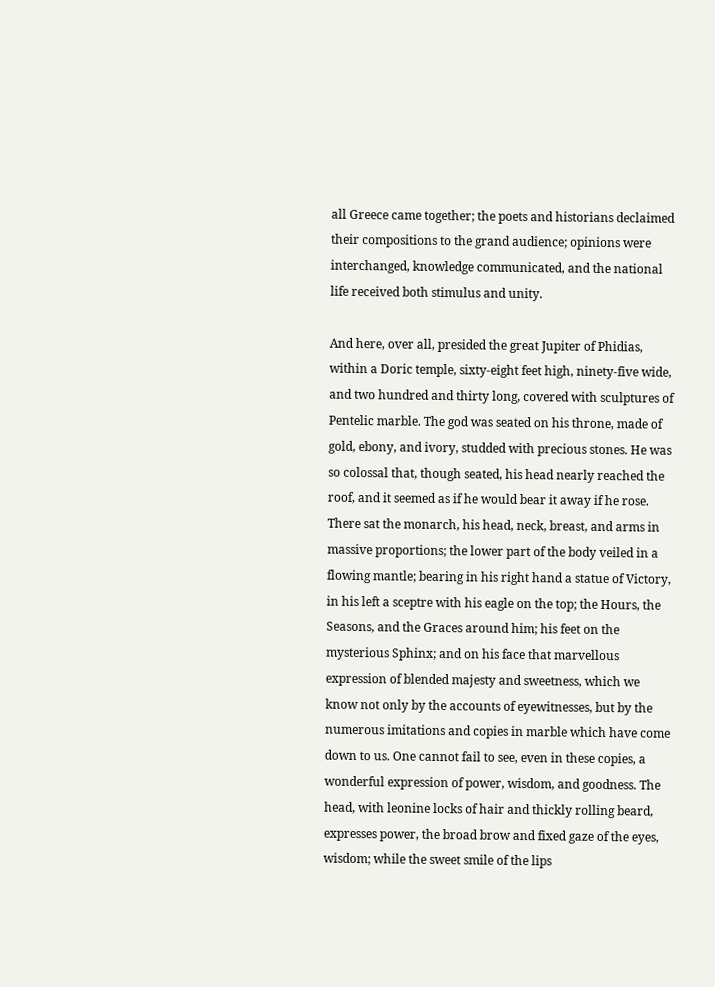all Greece came together; the poets and historians declaimed their compositions to the grand audience; opinions were interchanged, knowledge communicated, and the national life received both stimulus and unity.

And here, over all, presided the great Jupiter of Phidias, within a Doric temple, sixty-eight feet high, ninety-five wide, and two hundred and thirty long, covered with sculptures of Pentelic marble. The god was seated on his throne, made of gold, ebony, and ivory, studded with precious stones. He was so colossal that, though seated, his head nearly reached the roof, and it seemed as if he would bear it away if he rose. There sat the monarch, his head, neck, breast, and arms in massive proportions; the lower part of the body veiled in a flowing mantle; bearing in his right hand a statue of Victory, in his left a sceptre with his eagle on the top; the Hours, the Seasons, and the Graces around him; his feet on the mysterious Sphinx; and on his face that marvellous expression of blended majesty and sweetness, which we know not only by the accounts of eyewitnesses, but by the numerous imitations and copies in marble which have come down to us. One cannot fail to see, even in these copies, a wonderful expression of power, wisdom, and goodness. The head, with leonine locks of hair and thickly rolling beard, expresses power, the broad brow and fixed gaze of the eyes, wisdom; while the sweet smile of the lips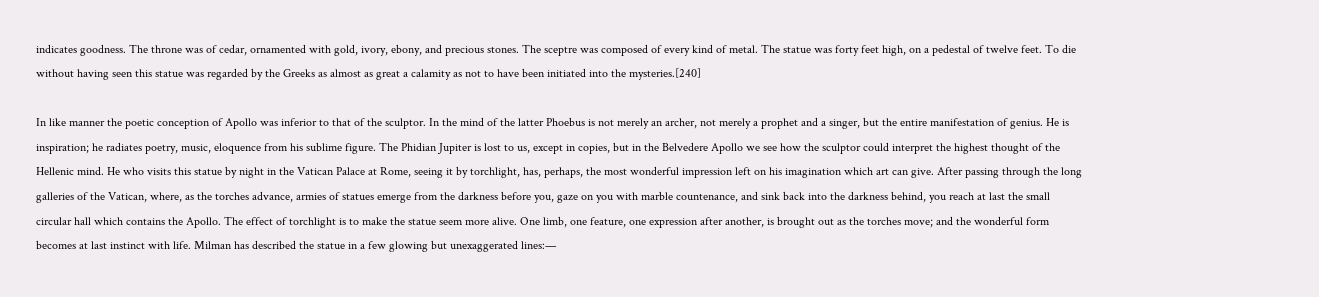indicates goodness. The throne was of cedar, ornamented with gold, ivory, ebony, and precious stones. The sceptre was composed of every kind of metal. The statue was forty feet high, on a pedestal of twelve feet. To die without having seen this statue was regarded by the Greeks as almost as great a calamity as not to have been initiated into the mysteries.[240]

In like manner the poetic conception of Apollo was inferior to that of the sculptor. In the mind of the latter Phoebus is not merely an archer, not merely a prophet and a singer, but the entire manifestation of genius. He is inspiration; he radiates poetry, music, eloquence from his sublime figure. The Phidian Jupiter is lost to us, except in copies, but in the Belvedere Apollo we see how the sculptor could interpret the highest thought of the Hellenic mind. He who visits this statue by night in the Vatican Palace at Rome, seeing it by torchlight, has, perhaps, the most wonderful impression left on his imagination which art can give. After passing through the long galleries of the Vatican, where, as the torches advance, armies of statues emerge from the darkness before you, gaze on you with marble countenance, and sink back into the darkness behind, you reach at last the small circular hall which contains the Apollo. The effect of torchlight is to make the statue seem more alive. One limb, one feature, one expression after another, is brought out as the torches move; and the wonderful form becomes at last instinct with life. Milman has described the statue in a few glowing but unexaggerated lines:—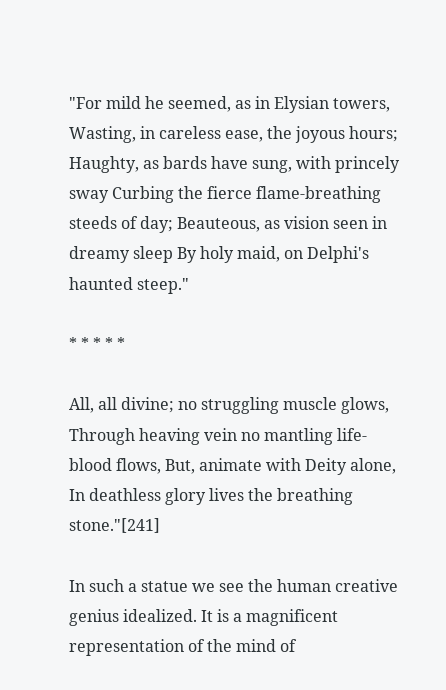"For mild he seemed, as in Elysian towers, Wasting, in careless ease, the joyous hours; Haughty, as bards have sung, with princely sway Curbing the fierce flame-breathing steeds of day; Beauteous, as vision seen in dreamy sleep By holy maid, on Delphi's haunted steep."

* * * * *

All, all divine; no struggling muscle glows, Through heaving vein no mantling life-blood flows, But, animate with Deity alone, In deathless glory lives the breathing stone."[241]

In such a statue we see the human creative genius idealized. It is a magnificent representation of the mind of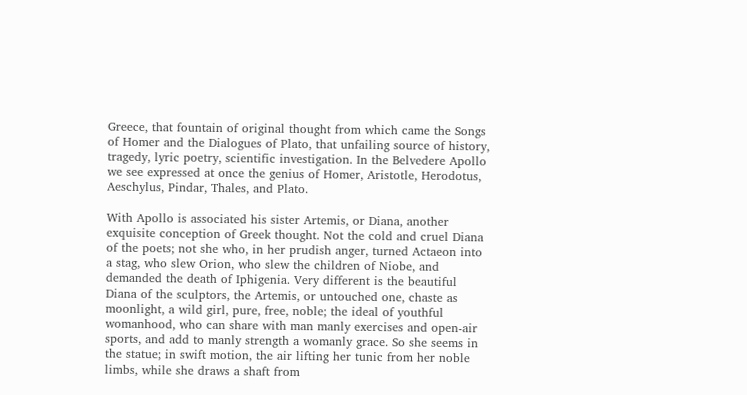Greece, that fountain of original thought from which came the Songs of Homer and the Dialogues of Plato, that unfailing source of history, tragedy, lyric poetry, scientific investigation. In the Belvedere Apollo we see expressed at once the genius of Homer, Aristotle, Herodotus, Aeschylus, Pindar, Thales, and Plato.

With Apollo is associated his sister Artemis, or Diana, another exquisite conception of Greek thought. Not the cold and cruel Diana of the poets; not she who, in her prudish anger, turned Actaeon into a stag, who slew Orion, who slew the children of Niobe, and demanded the death of Iphigenia. Very different is the beautiful Diana of the sculptors, the Artemis, or untouched one, chaste as moonlight, a wild girl, pure, free, noble; the ideal of youthful womanhood, who can share with man manly exercises and open-air sports, and add to manly strength a womanly grace. So she seems in the statue; in swift motion, the air lifting her tunic from her noble limbs, while she draws a shaft from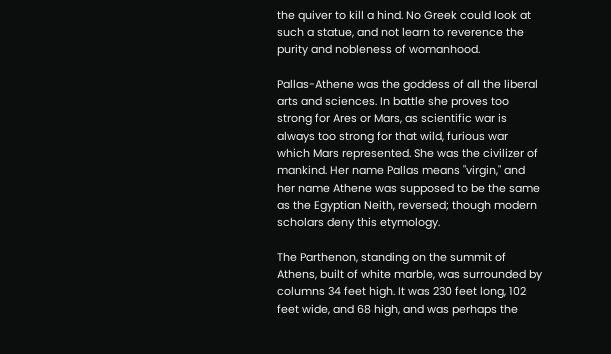the quiver to kill a hind. No Greek could look at such a statue, and not learn to reverence the purity and nobleness of womanhood.

Pallas-Athene was the goddess of all the liberal arts and sciences. In battle she proves too strong for Ares or Mars, as scientific war is always too strong for that wild, furious war which Mars represented. She was the civilizer of mankind. Her name Pallas means "virgin," and her name Athene was supposed to be the same as the Egyptian Neith, reversed; though modern scholars deny this etymology.

The Parthenon, standing on the summit of Athens, built of white marble, was surrounded by columns 34 feet high. It was 230 feet long, 102 feet wide, and 68 high, and was perhaps the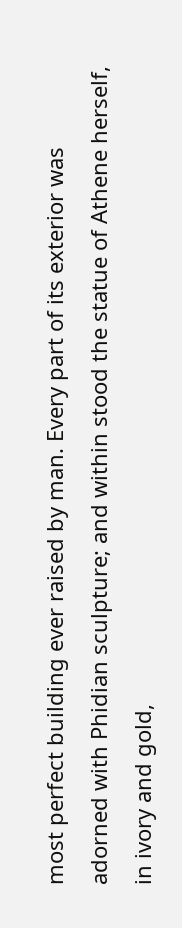most perfect building ever raised by man. Every part of its exterior was adorned with Phidian sculpture; and within stood the statue of Athene herself, in ivory and gold,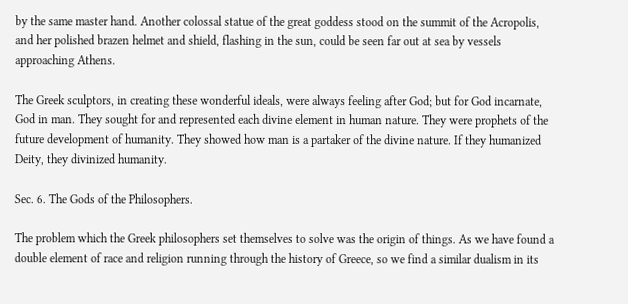by the same master hand. Another colossal statue of the great goddess stood on the summit of the Acropolis, and her polished brazen helmet and shield, flashing in the sun, could be seen far out at sea by vessels approaching Athens.

The Greek sculptors, in creating these wonderful ideals, were always feeling after God; but for God incarnate, God in man. They sought for and represented each divine element in human nature. They were prophets of the future development of humanity. They showed how man is a partaker of the divine nature. If they humanized Deity, they divinized humanity.

Sec. 6. The Gods of the Philosophers.

The problem which the Greek philosophers set themselves to solve was the origin of things. As we have found a double element of race and religion running through the history of Greece, so we find a similar dualism in its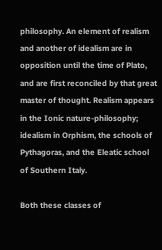philosophy. An element of realism and another of idealism are in opposition until the time of Plato, and are first reconciled by that great master of thought. Realism appears in the Ionic nature-philosophy; idealism in Orphism, the schools of Pythagoras, and the Eleatic school of Southern Italy.

Both these classes of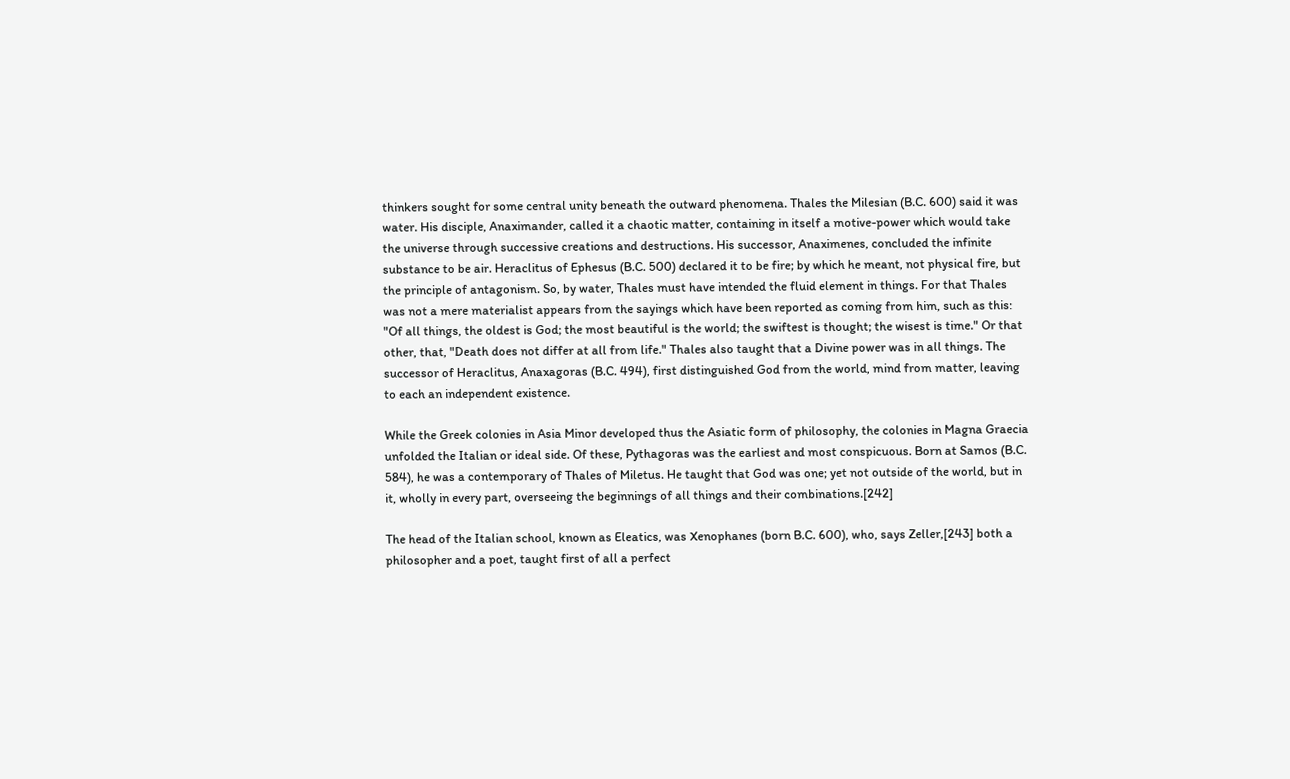thinkers sought for some central unity beneath the outward phenomena. Thales the Milesian (B.C. 600) said it was water. His disciple, Anaximander, called it a chaotic matter, containing in itself a motive-power which would take the universe through successive creations and destructions. His successor, Anaximenes, concluded the infinite substance to be air. Heraclitus of Ephesus (B.C. 500) declared it to be fire; by which he meant, not physical fire, but the principle of antagonism. So, by water, Thales must have intended the fluid element in things. For that Thales was not a mere materialist appears from the sayings which have been reported as coming from him, such as this: "Of all things, the oldest is God; the most beautiful is the world; the swiftest is thought; the wisest is time." Or that other, that, "Death does not differ at all from life." Thales also taught that a Divine power was in all things. The successor of Heraclitus, Anaxagoras (B.C. 494), first distinguished God from the world, mind from matter, leaving to each an independent existence.

While the Greek colonies in Asia Minor developed thus the Asiatic form of philosophy, the colonies in Magna Graecia unfolded the Italian or ideal side. Of these, Pythagoras was the earliest and most conspicuous. Born at Samos (B.C. 584), he was a contemporary of Thales of Miletus. He taught that God was one; yet not outside of the world, but in it, wholly in every part, overseeing the beginnings of all things and their combinations.[242]

The head of the Italian school, known as Eleatics, was Xenophanes (born B.C. 600), who, says Zeller,[243] both a philosopher and a poet, taught first of all a perfect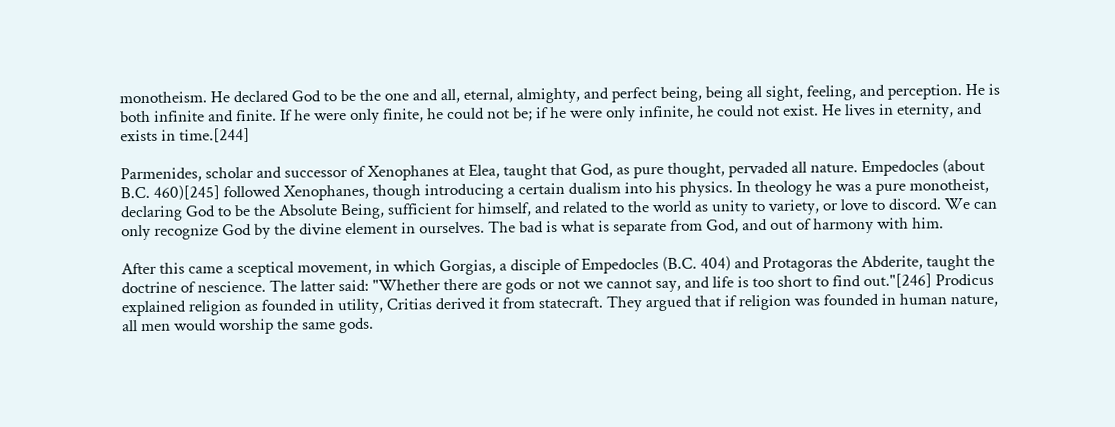monotheism. He declared God to be the one and all, eternal, almighty, and perfect being, being all sight, feeling, and perception. He is both infinite and finite. If he were only finite, he could not be; if he were only infinite, he could not exist. He lives in eternity, and exists in time.[244]

Parmenides, scholar and successor of Xenophanes at Elea, taught that God, as pure thought, pervaded all nature. Empedocles (about B.C. 460)[245] followed Xenophanes, though introducing a certain dualism into his physics. In theology he was a pure monotheist, declaring God to be the Absolute Being, sufficient for himself, and related to the world as unity to variety, or love to discord. We can only recognize God by the divine element in ourselves. The bad is what is separate from God, and out of harmony with him.

After this came a sceptical movement, in which Gorgias, a disciple of Empedocles (B.C. 404) and Protagoras the Abderite, taught the doctrine of nescience. The latter said: "Whether there are gods or not we cannot say, and life is too short to find out."[246] Prodicus explained religion as founded in utility, Critias derived it from statecraft. They argued that if religion was founded in human nature, all men would worship the same gods.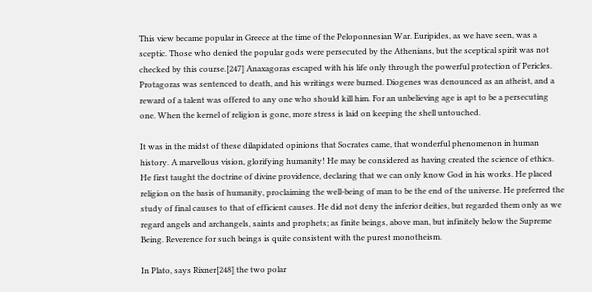This view became popular in Greece at the time of the Peloponnesian War. Euripides, as we have seen, was a sceptic. Those who denied the popular gods were persecuted by the Athenians, but the sceptical spirit was not checked by this course.[247] Anaxagoras escaped with his life only through the powerful protection of Pericles. Protagoras was sentenced to death, and his writings were burned. Diogenes was denounced as an atheist, and a reward of a talent was offered to any one who should kill him. For an unbelieving age is apt to be a persecuting one. When the kernel of religion is gone, more stress is laid on keeping the shell untouched.

It was in the midst of these dilapidated opinions that Socrates came, that wonderful phenomenon in human history. A marvellous vision, glorifying humanity! He may be considered as having created the science of ethics. He first taught the doctrine of divine providence, declaring that we can only know God in his works. He placed religion on the basis of humanity, proclaiming the well-being of man to be the end of the universe. He preferred the study of final causes to that of efficient causes. He did not deny the inferior deities, but regarded them only as we regard angels and archangels, saints and prophets; as finite beings, above man, but infinitely below the Supreme Being. Reverence for such beings is quite consistent with the purest monotheism.

In Plato, says Rixner[248] the two polar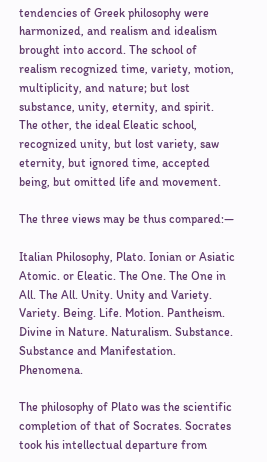tendencies of Greek philosophy were harmonized, and realism and idealism brought into accord. The school of realism recognized time, variety, motion, multiplicity, and nature; but lost substance, unity, eternity, and spirit. The other, the ideal Eleatic school, recognized unity, but lost variety, saw eternity, but ignored time, accepted being, but omitted life and movement.

The three views may be thus compared:—

Italian Philosophy, Plato. Ionian or Asiatic Atomic. or Eleatic. The One. The One in All. The All. Unity. Unity and Variety. Variety. Being. Life. Motion. Pantheism. Divine in Nature. Naturalism. Substance. Substance and Manifestation. Phenomena.

The philosophy of Plato was the scientific completion of that of Socrates. Socrates took his intellectual departure from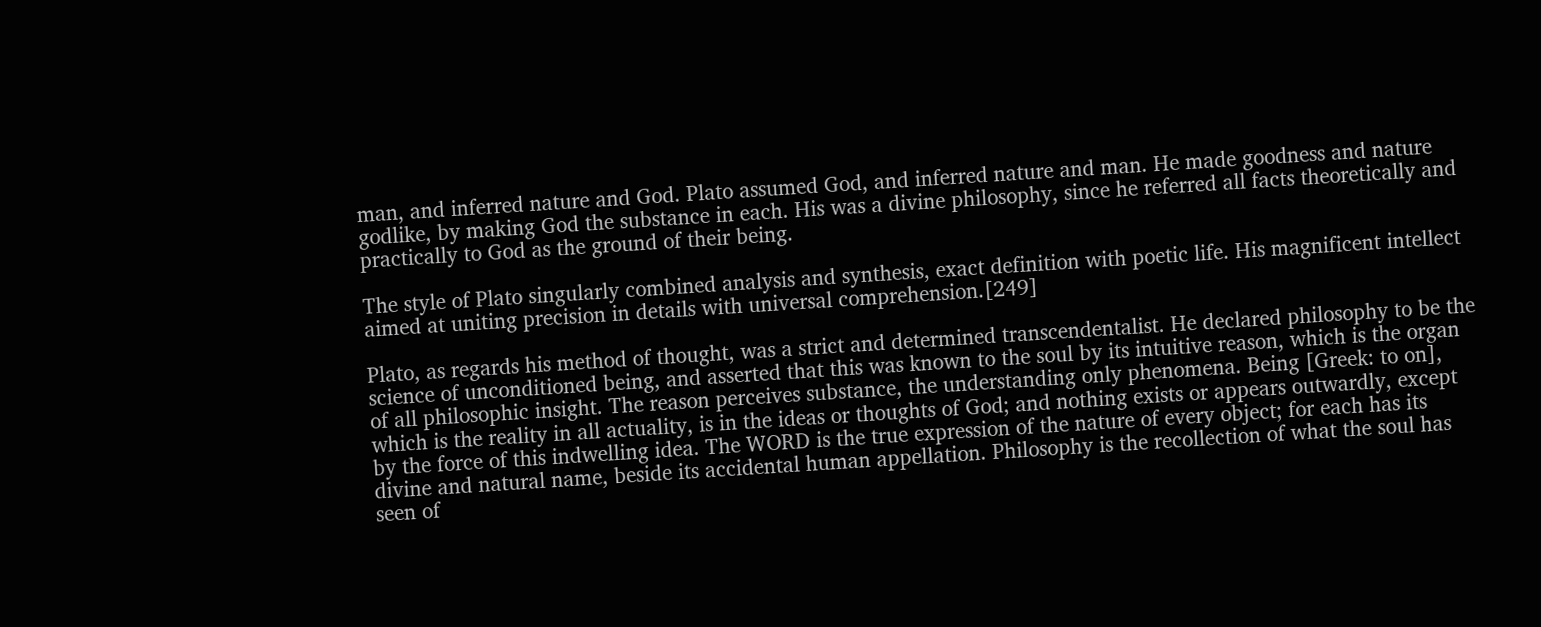man, and inferred nature and God. Plato assumed God, and inferred nature and man. He made goodness and nature godlike, by making God the substance in each. His was a divine philosophy, since he referred all facts theoretically and practically to God as the ground of their being.

The style of Plato singularly combined analysis and synthesis, exact definition with poetic life. His magnificent intellect aimed at uniting precision in details with universal comprehension.[249]

Plato, as regards his method of thought, was a strict and determined transcendentalist. He declared philosophy to be the science of unconditioned being, and asserted that this was known to the soul by its intuitive reason, which is the organ of all philosophic insight. The reason perceives substance, the understanding only phenomena. Being [Greek: to on], which is the reality in all actuality, is in the ideas or thoughts of God; and nothing exists or appears outwardly, except by the force of this indwelling idea. The WORD is the true expression of the nature of every object; for each has its divine and natural name, beside its accidental human appellation. Philosophy is the recollection of what the soul has seen of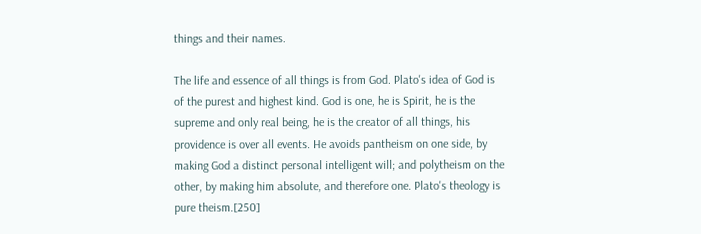things and their names.

The life and essence of all things is from God. Plato's idea of God is of the purest and highest kind. God is one, he is Spirit, he is the supreme and only real being, he is the creator of all things, his providence is over all events. He avoids pantheism on one side, by making God a distinct personal intelligent will; and polytheism on the other, by making him absolute, and therefore one. Plato's theology is pure theism.[250]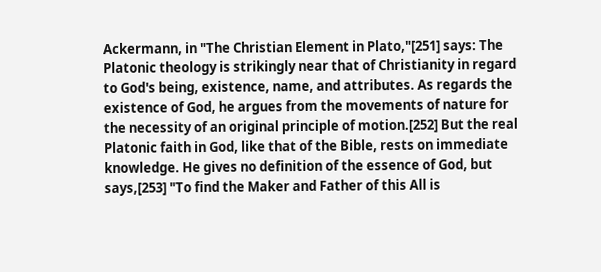Ackermann, in "The Christian Element in Plato,"[251] says: The Platonic theology is strikingly near that of Christianity in regard to God's being, existence, name, and attributes. As regards the existence of God, he argues from the movements of nature for the necessity of an original principle of motion.[252] But the real Platonic faith in God, like that of the Bible, rests on immediate knowledge. He gives no definition of the essence of God, but says,[253] "To find the Maker and Father of this All is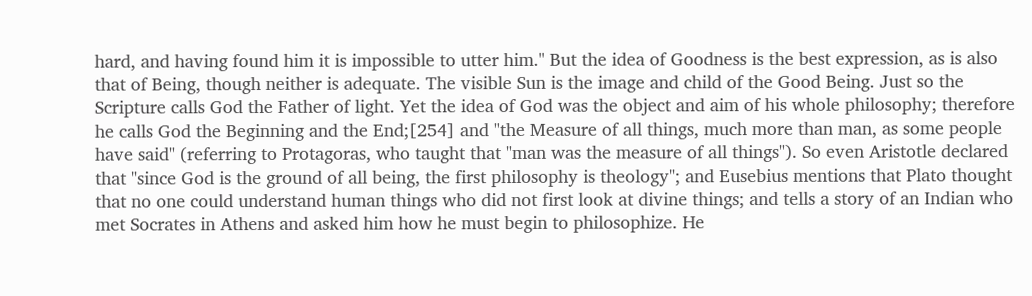hard, and having found him it is impossible to utter him." But the idea of Goodness is the best expression, as is also that of Being, though neither is adequate. The visible Sun is the image and child of the Good Being. Just so the Scripture calls God the Father of light. Yet the idea of God was the object and aim of his whole philosophy; therefore he calls God the Beginning and the End;[254] and "the Measure of all things, much more than man, as some people have said" (referring to Protagoras, who taught that "man was the measure of all things"). So even Aristotle declared that "since God is the ground of all being, the first philosophy is theology"; and Eusebius mentions that Plato thought that no one could understand human things who did not first look at divine things; and tells a story of an Indian who met Socrates in Athens and asked him how he must begin to philosophize. He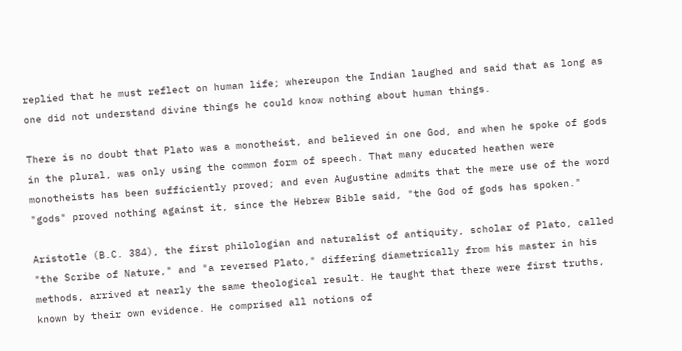replied that he must reflect on human life; whereupon the Indian laughed and said that as long as one did not understand divine things he could know nothing about human things.

There is no doubt that Plato was a monotheist, and believed in one God, and when he spoke of gods in the plural, was only using the common form of speech. That many educated heathen were monotheists has been sufficiently proved; and even Augustine admits that the mere use of the word "gods" proved nothing against it, since the Hebrew Bible said, "the God of gods has spoken."

Aristotle (B.C. 384), the first philologian and naturalist of antiquity, scholar of Plato, called "the Scribe of Nature," and "a reversed Plato," differing diametrically from his master in his methods, arrived at nearly the same theological result. He taught that there were first truths, known by their own evidence. He comprised all notions of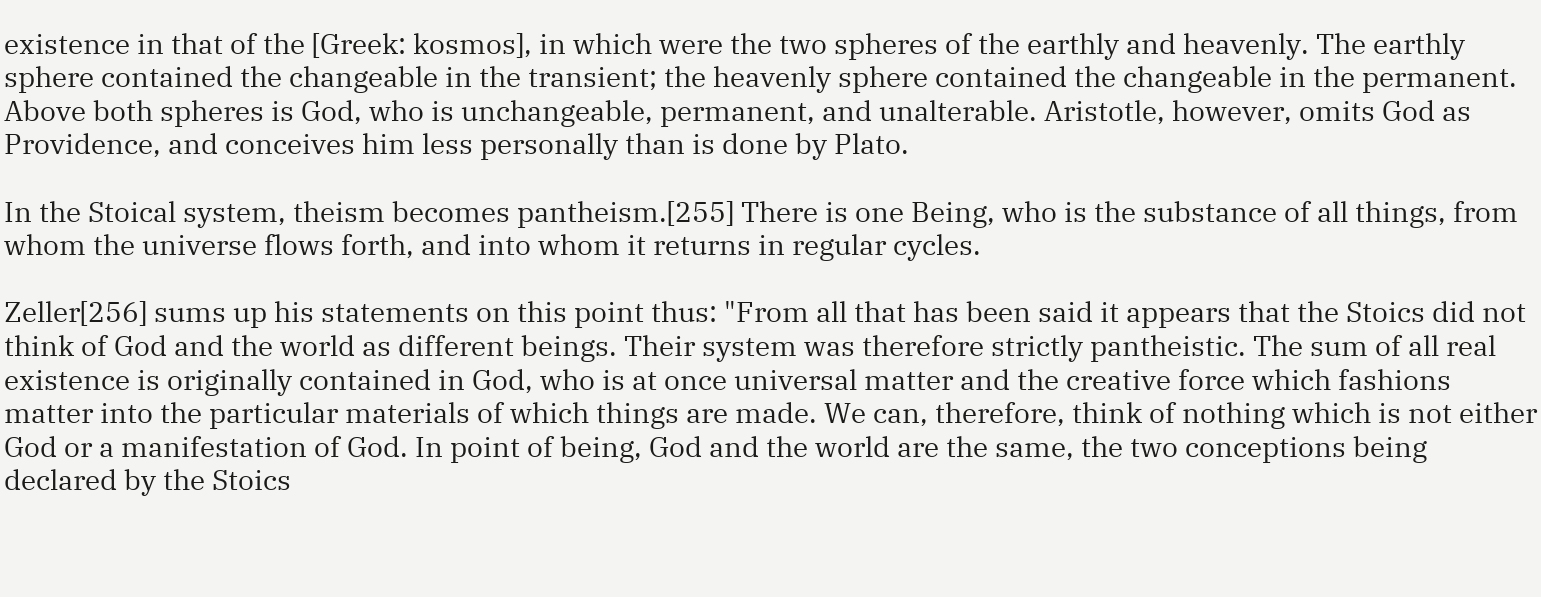existence in that of the [Greek: kosmos], in which were the two spheres of the earthly and heavenly. The earthly sphere contained the changeable in the transient; the heavenly sphere contained the changeable in the permanent. Above both spheres is God, who is unchangeable, permanent, and unalterable. Aristotle, however, omits God as Providence, and conceives him less personally than is done by Plato.

In the Stoical system, theism becomes pantheism.[255] There is one Being, who is the substance of all things, from whom the universe flows forth, and into whom it returns in regular cycles.

Zeller[256] sums up his statements on this point thus: "From all that has been said it appears that the Stoics did not think of God and the world as different beings. Their system was therefore strictly pantheistic. The sum of all real existence is originally contained in God, who is at once universal matter and the creative force which fashions matter into the particular materials of which things are made. We can, therefore, think of nothing which is not either God or a manifestation of God. In point of being, God and the world are the same, the two conceptions being declared by the Stoics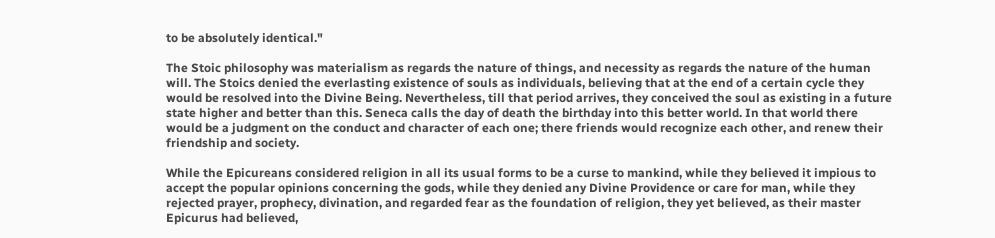to be absolutely identical."

The Stoic philosophy was materialism as regards the nature of things, and necessity as regards the nature of the human will. The Stoics denied the everlasting existence of souls as individuals, believing that at the end of a certain cycle they would be resolved into the Divine Being. Nevertheless, till that period arrives, they conceived the soul as existing in a future state higher and better than this. Seneca calls the day of death the birthday into this better world. In that world there would be a judgment on the conduct and character of each one; there friends would recognize each other, and renew their friendship and society.

While the Epicureans considered religion in all its usual forms to be a curse to mankind, while they believed it impious to accept the popular opinions concerning the gods, while they denied any Divine Providence or care for man, while they rejected prayer, prophecy, divination, and regarded fear as the foundation of religion, they yet believed, as their master Epicurus had believed,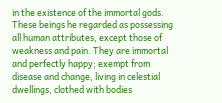in the existence of the immortal gods. These beings he regarded as possessing all human attributes, except those of weakness and pain. They are immortal and perfectly happy; exempt from disease and change, living in celestial dwellings, clothed with bodies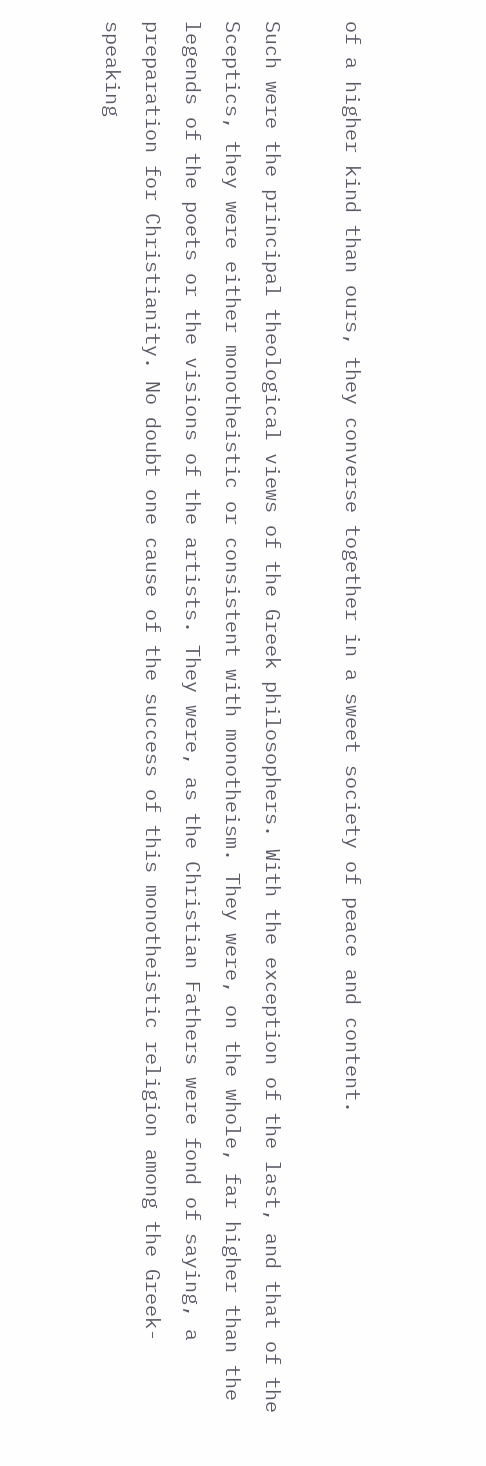of a higher kind than ours, they converse together in a sweet society of peace and content.

Such were the principal theological views of the Greek philosophers. With the exception of the last, and that of the Sceptics, they were either monotheistic or consistent with monotheism. They were, on the whole, far higher than the legends of the poets or the visions of the artists. They were, as the Christian Fathers were fond of saying, a preparation for Christianity. No doubt one cause of the success of this monotheistic religion among the Greek-speaking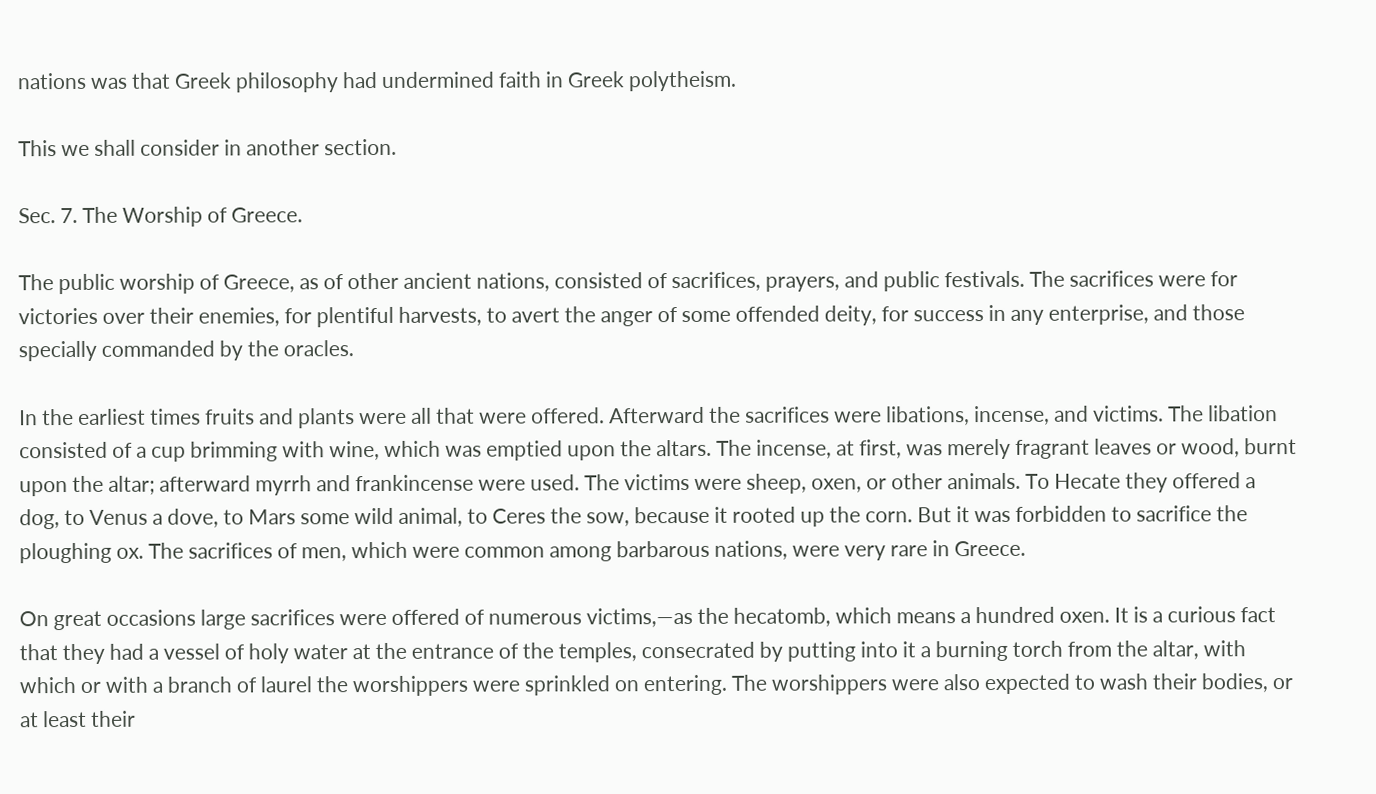nations was that Greek philosophy had undermined faith in Greek polytheism.

This we shall consider in another section.

Sec. 7. The Worship of Greece.

The public worship of Greece, as of other ancient nations, consisted of sacrifices, prayers, and public festivals. The sacrifices were for victories over their enemies, for plentiful harvests, to avert the anger of some offended deity, for success in any enterprise, and those specially commanded by the oracles.

In the earliest times fruits and plants were all that were offered. Afterward the sacrifices were libations, incense, and victims. The libation consisted of a cup brimming with wine, which was emptied upon the altars. The incense, at first, was merely fragrant leaves or wood, burnt upon the altar; afterward myrrh and frankincense were used. The victims were sheep, oxen, or other animals. To Hecate they offered a dog, to Venus a dove, to Mars some wild animal, to Ceres the sow, because it rooted up the corn. But it was forbidden to sacrifice the ploughing ox. The sacrifices of men, which were common among barbarous nations, were very rare in Greece.

On great occasions large sacrifices were offered of numerous victims,—as the hecatomb, which means a hundred oxen. It is a curious fact that they had a vessel of holy water at the entrance of the temples, consecrated by putting into it a burning torch from the altar, with which or with a branch of laurel the worshippers were sprinkled on entering. The worshippers were also expected to wash their bodies, or at least their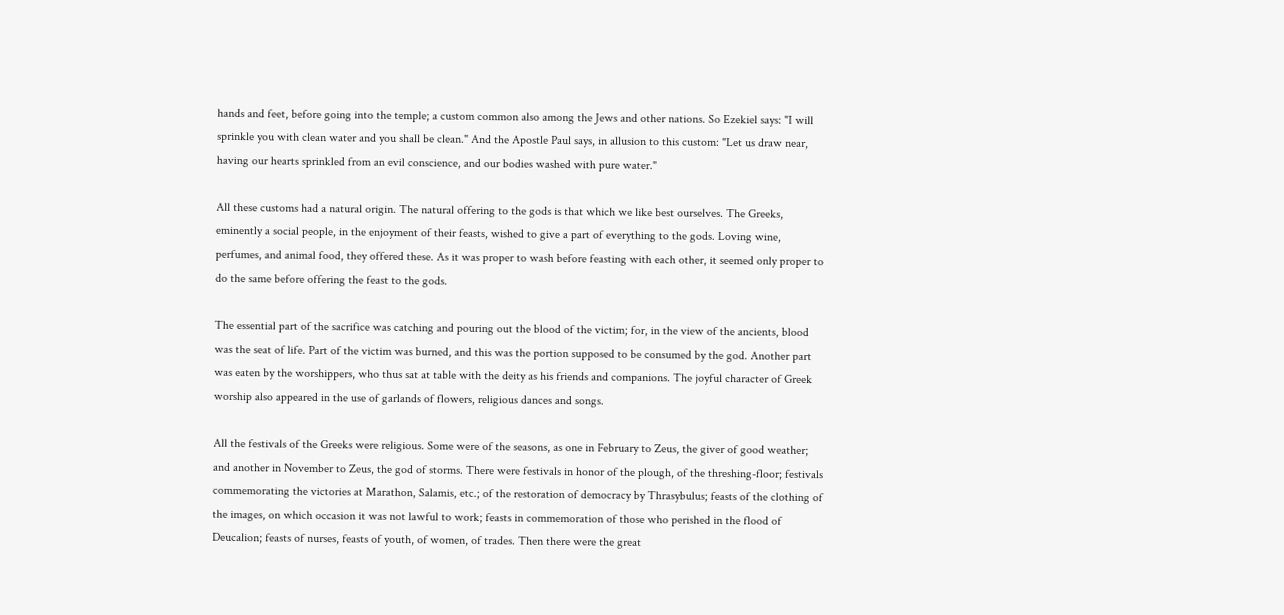hands and feet, before going into the temple; a custom common also among the Jews and other nations. So Ezekiel says: "I will sprinkle you with clean water and you shall be clean." And the Apostle Paul says, in allusion to this custom: "Let us draw near, having our hearts sprinkled from an evil conscience, and our bodies washed with pure water."

All these customs had a natural origin. The natural offering to the gods is that which we like best ourselves. The Greeks, eminently a social people, in the enjoyment of their feasts, wished to give a part of everything to the gods. Loving wine, perfumes, and animal food, they offered these. As it was proper to wash before feasting with each other, it seemed only proper to do the same before offering the feast to the gods.

The essential part of the sacrifice was catching and pouring out the blood of the victim; for, in the view of the ancients, blood was the seat of life. Part of the victim was burned, and this was the portion supposed to be consumed by the god. Another part was eaten by the worshippers, who thus sat at table with the deity as his friends and companions. The joyful character of Greek worship also appeared in the use of garlands of flowers, religious dances and songs.

All the festivals of the Greeks were religious. Some were of the seasons, as one in February to Zeus, the giver of good weather; and another in November to Zeus, the god of storms. There were festivals in honor of the plough, of the threshing-floor; festivals commemorating the victories at Marathon, Salamis, etc.; of the restoration of democracy by Thrasybulus; feasts of the clothing of the images, on which occasion it was not lawful to work; feasts in commemoration of those who perished in the flood of Deucalion; feasts of nurses, feasts of youth, of women, of trades. Then there were the great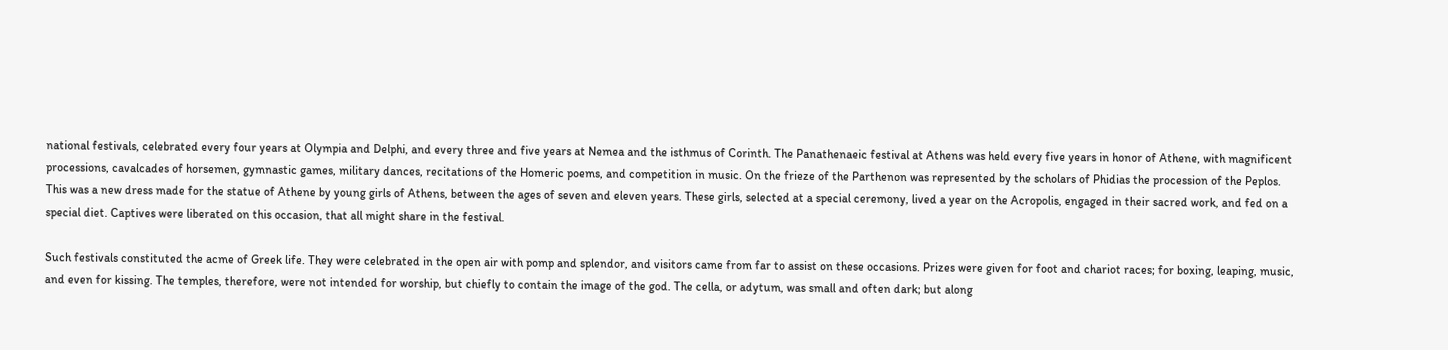national festivals, celebrated every four years at Olympia and Delphi, and every three and five years at Nemea and the isthmus of Corinth. The Panathenaeic festival at Athens was held every five years in honor of Athene, with magnificent processions, cavalcades of horsemen, gymnastic games, military dances, recitations of the Homeric poems, and competition in music. On the frieze of the Parthenon was represented by the scholars of Phidias the procession of the Peplos. This was a new dress made for the statue of Athene by young girls of Athens, between the ages of seven and eleven years. These girls, selected at a special ceremony, lived a year on the Acropolis, engaged in their sacred work, and fed on a special diet. Captives were liberated on this occasion, that all might share in the festival.

Such festivals constituted the acme of Greek life. They were celebrated in the open air with pomp and splendor, and visitors came from far to assist on these occasions. Prizes were given for foot and chariot races; for boxing, leaping, music, and even for kissing. The temples, therefore, were not intended for worship, but chiefly to contain the image of the god. The cella, or adytum, was small and often dark; but along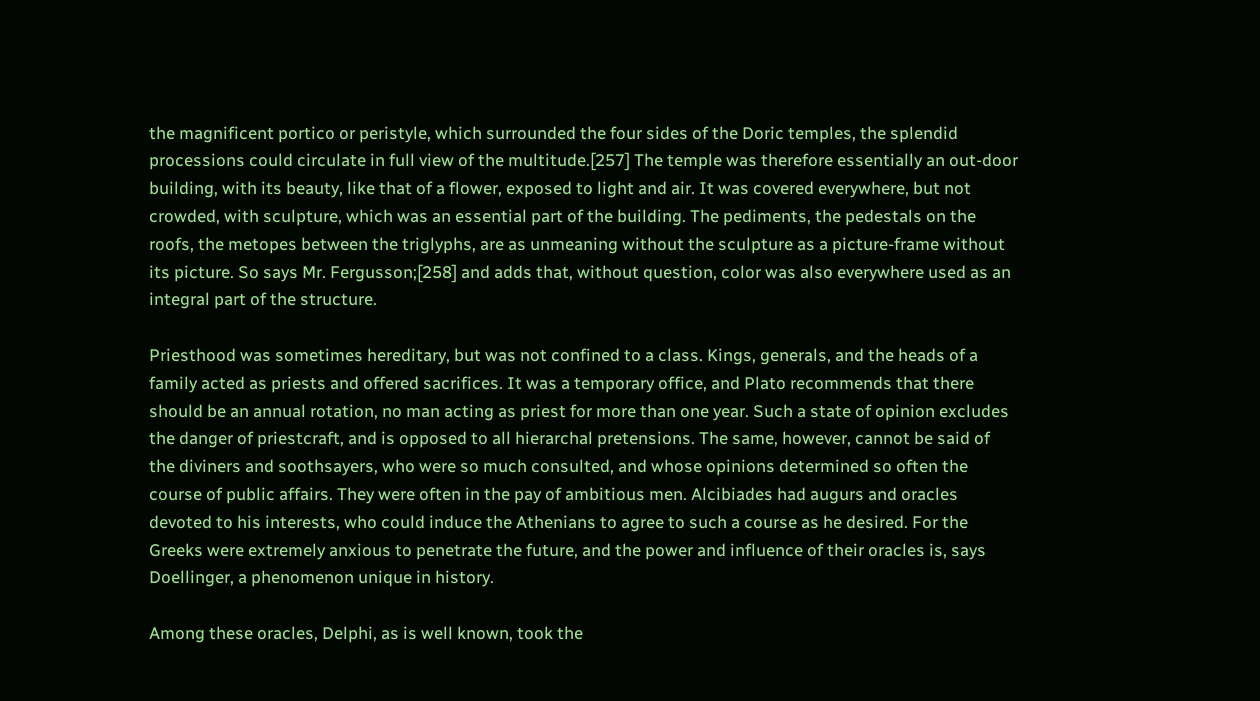the magnificent portico or peristyle, which surrounded the four sides of the Doric temples, the splendid processions could circulate in full view of the multitude.[257] The temple was therefore essentially an out-door building, with its beauty, like that of a flower, exposed to light and air. It was covered everywhere, but not crowded, with sculpture, which was an essential part of the building. The pediments, the pedestals on the roofs, the metopes between the triglyphs, are as unmeaning without the sculpture as a picture-frame without its picture. So says Mr. Fergusson;[258] and adds that, without question, color was also everywhere used as an integral part of the structure.

Priesthood was sometimes hereditary, but was not confined to a class. Kings, generals, and the heads of a family acted as priests and offered sacrifices. It was a temporary office, and Plato recommends that there should be an annual rotation, no man acting as priest for more than one year. Such a state of opinion excludes the danger of priestcraft, and is opposed to all hierarchal pretensions. The same, however, cannot be said of the diviners and soothsayers, who were so much consulted, and whose opinions determined so often the course of public affairs. They were often in the pay of ambitious men. Alcibiades had augurs and oracles devoted to his interests, who could induce the Athenians to agree to such a course as he desired. For the Greeks were extremely anxious to penetrate the future, and the power and influence of their oracles is, says Doellinger, a phenomenon unique in history.

Among these oracles, Delphi, as is well known, took the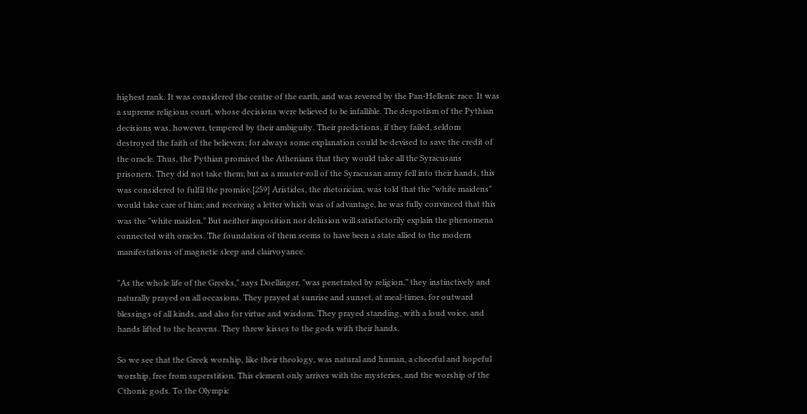highest rank. It was considered the centre of the earth, and was revered by the Pan-Hellenic race. It was a supreme religious court, whose decisions were believed to be infallible. The despotism of the Pythian decisions was, however, tempered by their ambiguity. Their predictions, if they failed, seldom destroyed the faith of the believers; for always some explanation could be devised to save the credit of the oracle. Thus, the Pythian promised the Athenians that they would take all the Syracusans prisoners. They did not take them; but as a muster-roll of the Syracusan army fell into their hands, this was considered to fulfil the promise.[259] Aristides, the rhetorician, was told that the "white maidens" would take care of him; and receiving a letter which was of advantage, he was fully convinced that this was the "white maiden." But neither imposition nor delusion will satisfactorily explain the phenomena connected with oracles. The foundation of them seems to have been a state allied to the modern manifestations of magnetic sleep and clairvoyance.

"As the whole life of the Greeks," says Doellinger, "was penetrated by religion," they instinctively and naturally prayed on all occasions. They prayed at sunrise and sunset, at meal-times, for outward blessings of all kinds, and also for virtue and wisdom. They prayed standing, with a loud voice, and hands lifted to the heavens. They threw kisses to the gods with their hands.

So we see that the Greek worship, like their theology, was natural and human, a cheerful and hopeful worship, free from superstition. This element only arrives with the mysteries, and the worship of the Cthonic gods. To the Olympic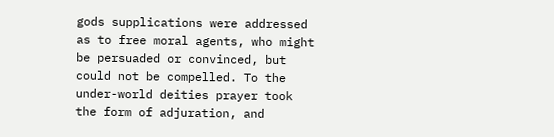gods supplications were addressed as to free moral agents, who might be persuaded or convinced, but could not be compelled. To the under-world deities prayer took the form of adjuration, and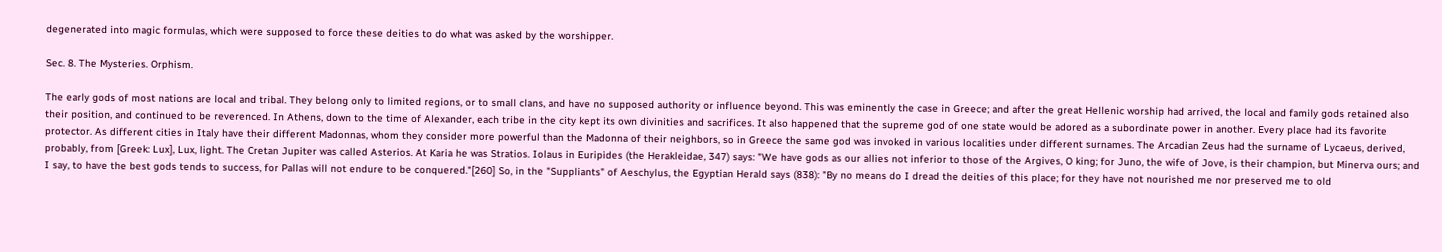degenerated into magic formulas, which were supposed to force these deities to do what was asked by the worshipper.

Sec. 8. The Mysteries. Orphism.

The early gods of most nations are local and tribal. They belong only to limited regions, or to small clans, and have no supposed authority or influence beyond. This was eminently the case in Greece; and after the great Hellenic worship had arrived, the local and family gods retained also their position, and continued to be reverenced. In Athens, down to the time of Alexander, each tribe in the city kept its own divinities and sacrifices. It also happened that the supreme god of one state would be adored as a subordinate power in another. Every place had its favorite protector. As different cities in Italy have their different Madonnas, whom they consider more powerful than the Madonna of their neighbors, so in Greece the same god was invoked in various localities under different surnames. The Arcadian Zeus had the surname of Lycaeus, derived, probably, from [Greek: Lux], Lux, light. The Cretan Jupiter was called Asterios. At Karia he was Stratios. Iolaus in Euripides (the Herakleidae, 347) says: "We have gods as our allies not inferior to those of the Argives, O king; for Juno, the wife of Jove, is their champion, but Minerva ours; and I say, to have the best gods tends to success, for Pallas will not endure to be conquered."[260] So, in the "Suppliants" of Aeschylus, the Egyptian Herald says (838): "By no means do I dread the deities of this place; for they have not nourished me nor preserved me to old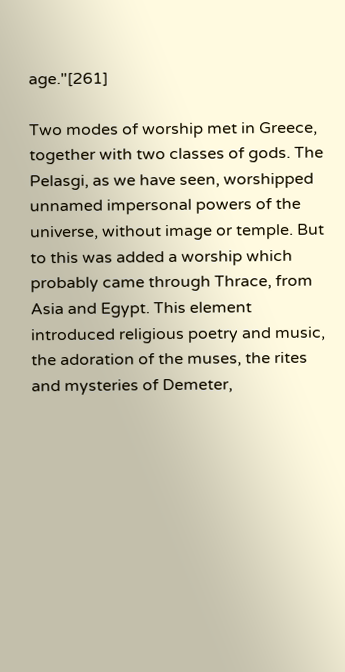age."[261]

Two modes of worship met in Greece, together with two classes of gods. The Pelasgi, as we have seen, worshipped unnamed impersonal powers of the universe, without image or temple. But to this was added a worship which probably came through Thrace, from Asia and Egypt. This element introduced religious poetry and music, the adoration of the muses, the rites and mysteries of Demeter,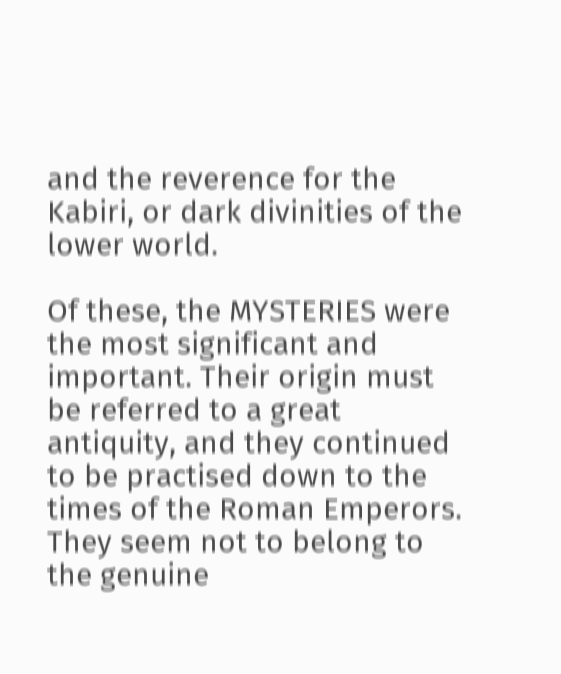and the reverence for the Kabiri, or dark divinities of the lower world.

Of these, the MYSTERIES were the most significant and important. Their origin must be referred to a great antiquity, and they continued to be practised down to the times of the Roman Emperors. They seem not to belong to the genuine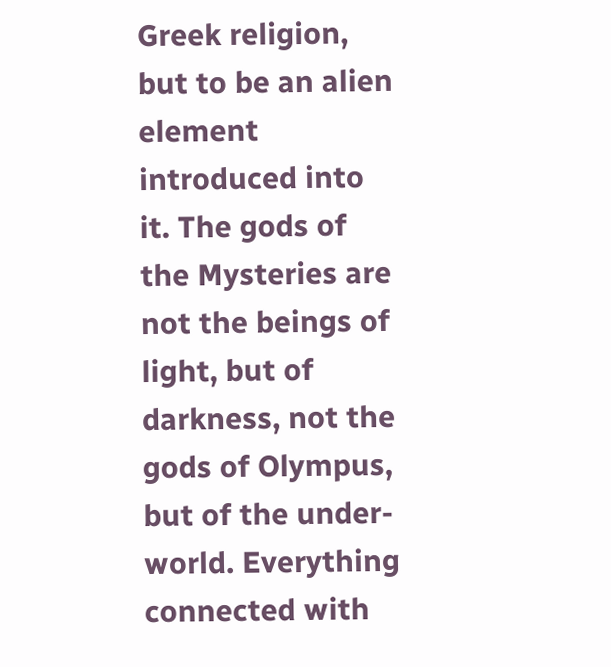Greek religion, but to be an alien element introduced into it. The gods of the Mysteries are not the beings of light, but of darkness, not the gods of Olympus, but of the under-world. Everything connected with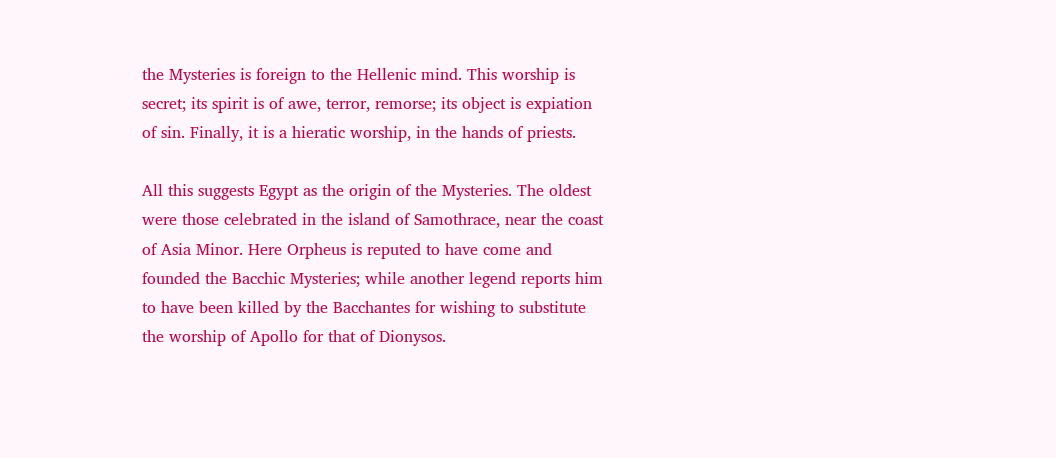the Mysteries is foreign to the Hellenic mind. This worship is secret; its spirit is of awe, terror, remorse; its object is expiation of sin. Finally, it is a hieratic worship, in the hands of priests.

All this suggests Egypt as the origin of the Mysteries. The oldest were those celebrated in the island of Samothrace, near the coast of Asia Minor. Here Orpheus is reputed to have come and founded the Bacchic Mysteries; while another legend reports him to have been killed by the Bacchantes for wishing to substitute the worship of Apollo for that of Dionysos.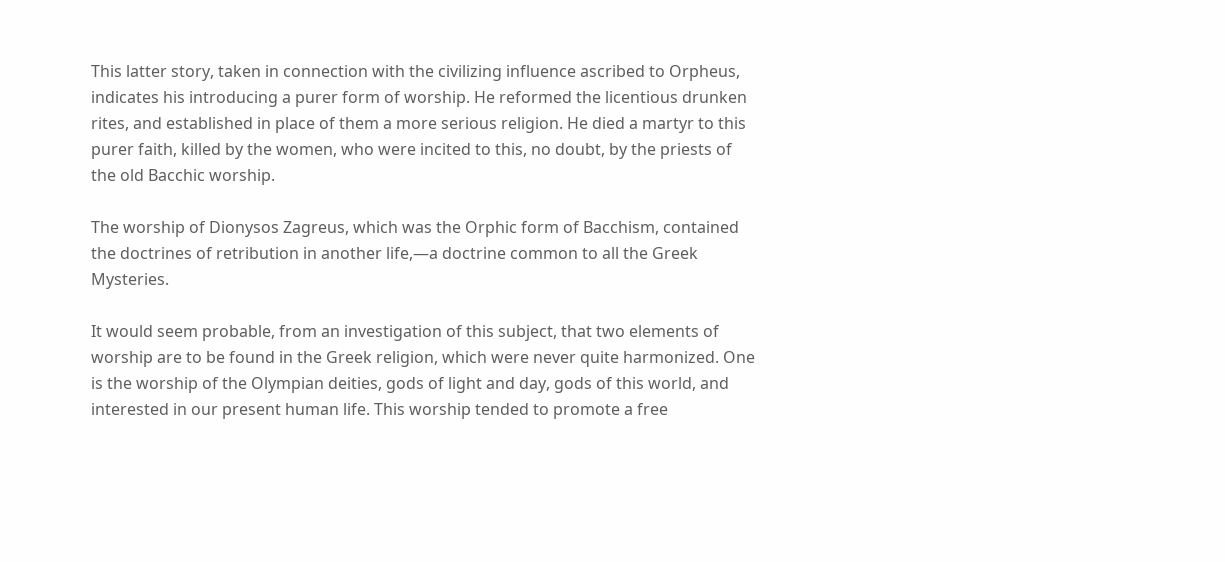This latter story, taken in connection with the civilizing influence ascribed to Orpheus, indicates his introducing a purer form of worship. He reformed the licentious drunken rites, and established in place of them a more serious religion. He died a martyr to this purer faith, killed by the women, who were incited to this, no doubt, by the priests of the old Bacchic worship.

The worship of Dionysos Zagreus, which was the Orphic form of Bacchism, contained the doctrines of retribution in another life,—a doctrine common to all the Greek Mysteries.

It would seem probable, from an investigation of this subject, that two elements of worship are to be found in the Greek religion, which were never quite harmonized. One is the worship of the Olympian deities, gods of light and day, gods of this world, and interested in our present human life. This worship tended to promote a free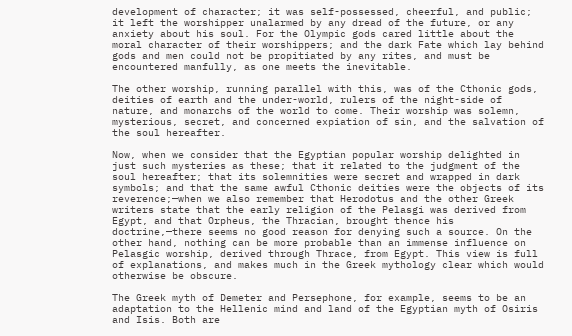development of character; it was self-possessed, cheerful, and public; it left the worshipper unalarmed by any dread of the future, or any anxiety about his soul. For the Olympic gods cared little about the moral character of their worshippers; and the dark Fate which lay behind gods and men could not be propitiated by any rites, and must be encountered manfully, as one meets the inevitable.

The other worship, running parallel with this, was of the Cthonic gods, deities of earth and the under-world, rulers of the night-side of nature, and monarchs of the world to come. Their worship was solemn, mysterious, secret, and concerned expiation of sin, and the salvation of the soul hereafter.

Now, when we consider that the Egyptian popular worship delighted in just such mysteries as these; that it related to the judgment of the soul hereafter; that its solemnities were secret and wrapped in dark symbols; and that the same awful Cthonic deities were the objects of its reverence;—when we also remember that Herodotus and the other Greek writers state that the early religion of the Pelasgi was derived from Egypt, and that Orpheus, the Thracian, brought thence his doctrine,—there seems no good reason for denying such a source. On the other hand, nothing can be more probable than an immense influence on Pelasgic worship, derived through Thrace, from Egypt. This view is full of explanations, and makes much in the Greek mythology clear which would otherwise be obscure.

The Greek myth of Demeter and Persephone, for example, seems to be an adaptation to the Hellenic mind and land of the Egyptian myth of Osiris and Isis. Both are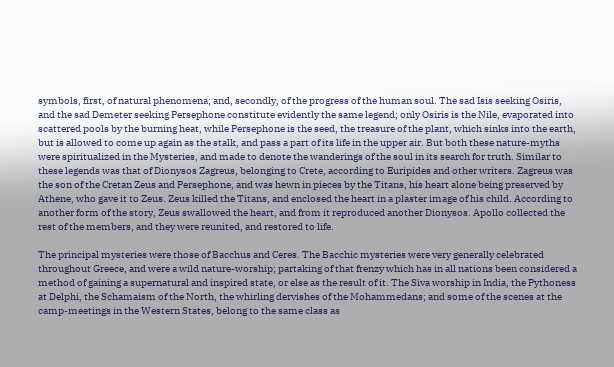symbols, first, of natural phenomena; and, secondly, of the progress of the human soul. The sad Isis seeking Osiris, and the sad Demeter seeking Persephone constitute evidently the same legend; only Osiris is the Nile, evaporated into scattered pools by the burning heat, while Persephone is the seed, the treasure of the plant, which sinks into the earth, but is allowed to come up again as the stalk, and pass a part of its life in the upper air. But both these nature-myths were spiritualized in the Mysteries, and made to denote the wanderings of the soul in its search for truth. Similar to these legends was that of Dionysos Zagreus, belonging to Crete, according to Euripides and other writers. Zagreus was the son of the Cretan Zeus and Persephone, and was hewn in pieces by the Titans, his heart alone being preserved by Athene, who gave it to Zeus. Zeus killed the Titans, and enclosed the heart in a plaster image of his child. According to another form of the story, Zeus swallowed the heart, and from it reproduced another Dionysos. Apollo collected the rest of the members, and they were reunited, and restored to life.

The principal mysteries were those of Bacchus and Ceres. The Bacchic mysteries were very generally celebrated throughout Greece, and were a wild nature-worship; partaking of that frenzy which has in all nations been considered a method of gaining a supernatural and inspired state, or else as the result of it. The Siva worship in India, the Pythoness at Delphi, the Schamaism of the North, the whirling dervishes of the Mohammedans; and some of the scenes at the camp-meetings in the Western States, belong to the same class as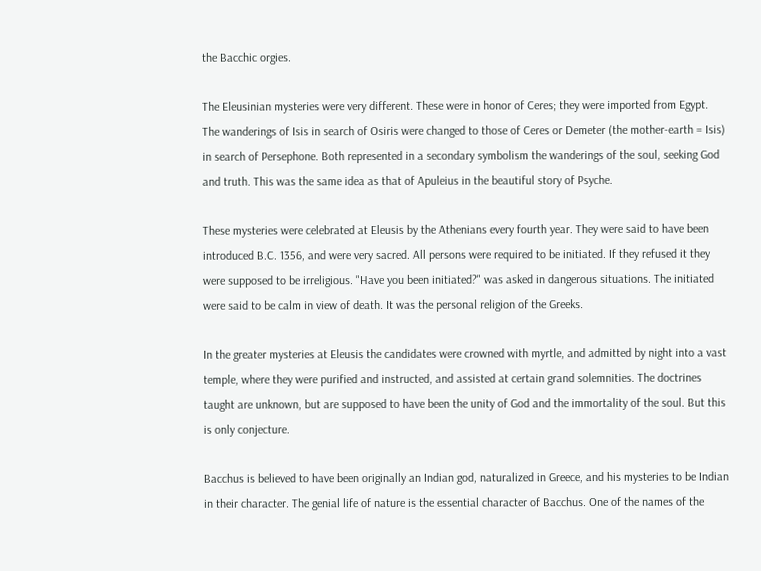the Bacchic orgies.

The Eleusinian mysteries were very different. These were in honor of Ceres; they were imported from Egypt. The wanderings of Isis in search of Osiris were changed to those of Ceres or Demeter (the mother-earth = Isis) in search of Persephone. Both represented in a secondary symbolism the wanderings of the soul, seeking God and truth. This was the same idea as that of Apuleius in the beautiful story of Psyche.

These mysteries were celebrated at Eleusis by the Athenians every fourth year. They were said to have been introduced B.C. 1356, and were very sacred. All persons were required to be initiated. If they refused it they were supposed to be irreligious. "Have you been initiated?" was asked in dangerous situations. The initiated were said to be calm in view of death. It was the personal religion of the Greeks.

In the greater mysteries at Eleusis the candidates were crowned with myrtle, and admitted by night into a vast temple, where they were purified and instructed, and assisted at certain grand solemnities. The doctrines taught are unknown, but are supposed to have been the unity of God and the immortality of the soul. But this is only conjecture.

Bacchus is believed to have been originally an Indian god, naturalized in Greece, and his mysteries to be Indian in their character. The genial life of nature is the essential character of Bacchus. One of the names of the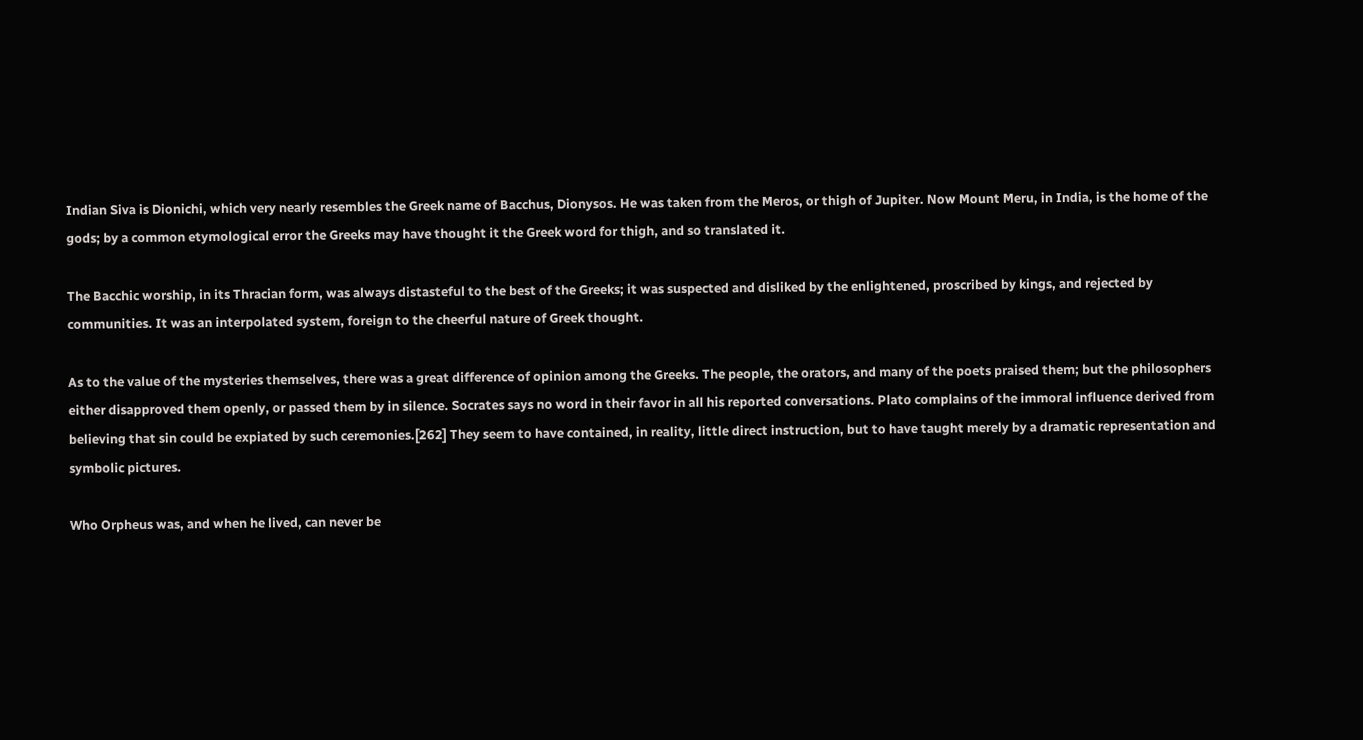Indian Siva is Dionichi, which very nearly resembles the Greek name of Bacchus, Dionysos. He was taken from the Meros, or thigh of Jupiter. Now Mount Meru, in India, is the home of the gods; by a common etymological error the Greeks may have thought it the Greek word for thigh, and so translated it.

The Bacchic worship, in its Thracian form, was always distasteful to the best of the Greeks; it was suspected and disliked by the enlightened, proscribed by kings, and rejected by communities. It was an interpolated system, foreign to the cheerful nature of Greek thought.

As to the value of the mysteries themselves, there was a great difference of opinion among the Greeks. The people, the orators, and many of the poets praised them; but the philosophers either disapproved them openly, or passed them by in silence. Socrates says no word in their favor in all his reported conversations. Plato complains of the immoral influence derived from believing that sin could be expiated by such ceremonies.[262] They seem to have contained, in reality, little direct instruction, but to have taught merely by a dramatic representation and symbolic pictures.

Who Orpheus was, and when he lived, can never be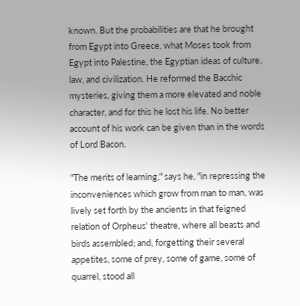known. But the probabilities are that he brought from Egypt into Greece, what Moses took from Egypt into Palestine, the Egyptian ideas of culture, law, and civilization. He reformed the Bacchic mysteries, giving them a more elevated and noble character, and for this he lost his life. No better account of his work can be given than in the words of Lord Bacon.

"The merits of learning," says he, "in repressing the inconveniences which grow from man to man, was lively set forth by the ancients in that feigned relation of Orpheus' theatre, where all beasts and birds assembled; and, forgetting their several appetites, some of prey, some of game, some of quarrel, stood all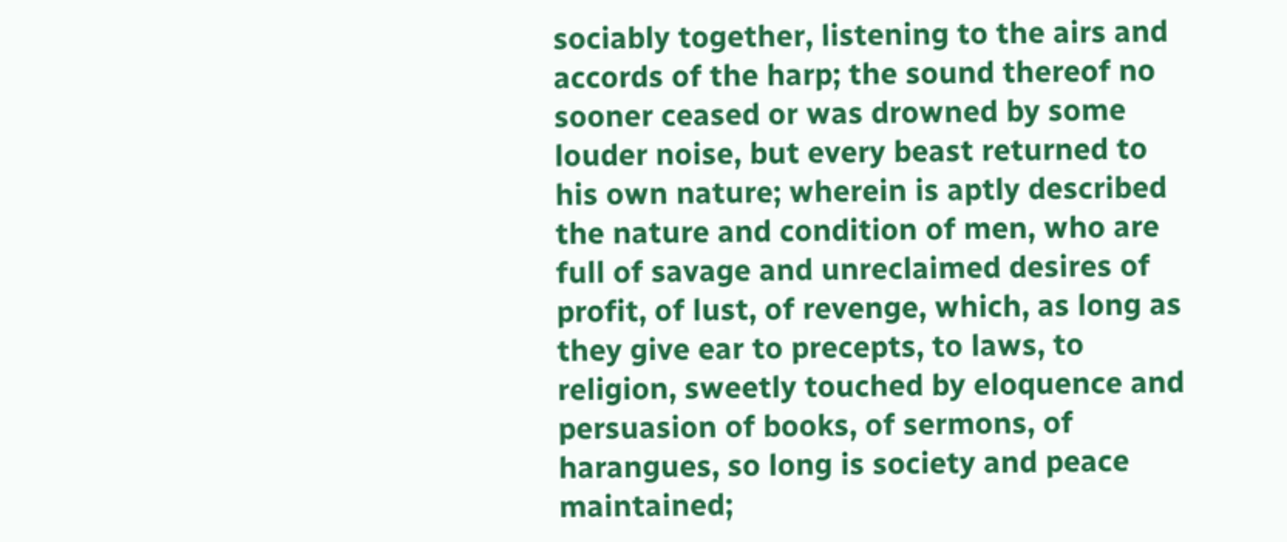sociably together, listening to the airs and accords of the harp; the sound thereof no sooner ceased or was drowned by some louder noise, but every beast returned to his own nature; wherein is aptly described the nature and condition of men, who are full of savage and unreclaimed desires of profit, of lust, of revenge, which, as long as they give ear to precepts, to laws, to religion, sweetly touched by eloquence and persuasion of books, of sermons, of harangues, so long is society and peace maintained;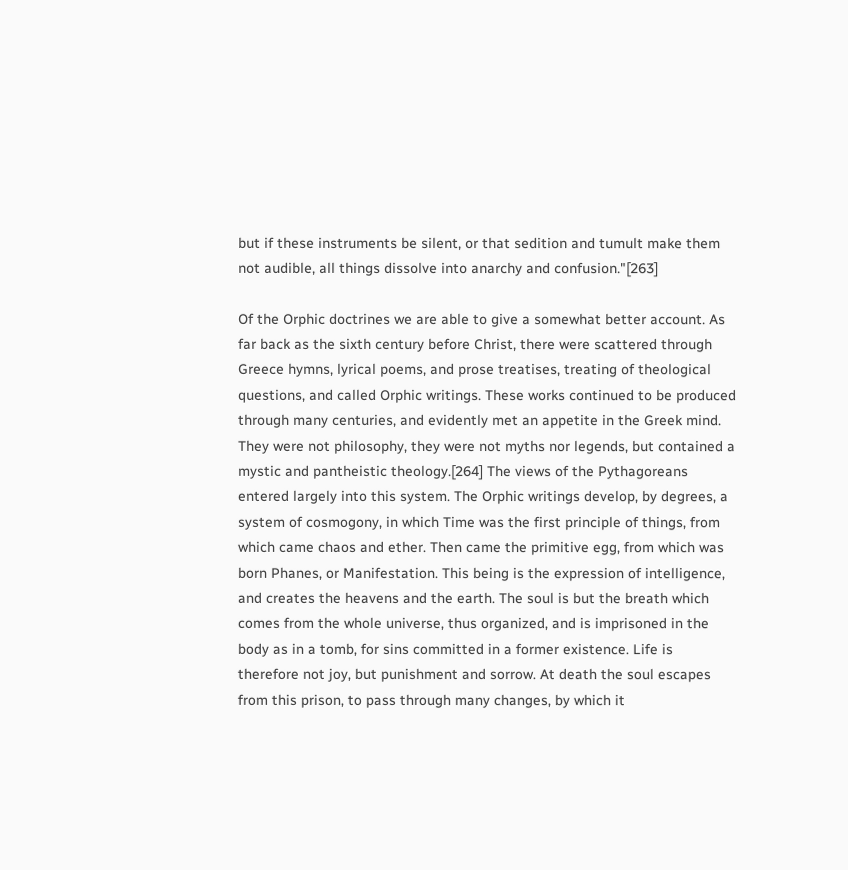but if these instruments be silent, or that sedition and tumult make them not audible, all things dissolve into anarchy and confusion."[263]

Of the Orphic doctrines we are able to give a somewhat better account. As far back as the sixth century before Christ, there were scattered through Greece hymns, lyrical poems, and prose treatises, treating of theological questions, and called Orphic writings. These works continued to be produced through many centuries, and evidently met an appetite in the Greek mind. They were not philosophy, they were not myths nor legends, but contained a mystic and pantheistic theology.[264] The views of the Pythagoreans entered largely into this system. The Orphic writings develop, by degrees, a system of cosmogony, in which Time was the first principle of things, from which came chaos and ether. Then came the primitive egg, from which was born Phanes, or Manifestation. This being is the expression of intelligence, and creates the heavens and the earth. The soul is but the breath which comes from the whole universe, thus organized, and is imprisoned in the body as in a tomb, for sins committed in a former existence. Life is therefore not joy, but punishment and sorrow. At death the soul escapes from this prison, to pass through many changes, by which it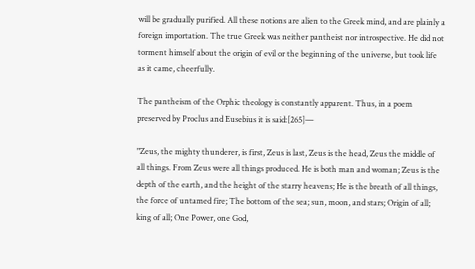will be gradually purified. All these notions are alien to the Greek mind, and are plainly a foreign importation. The true Greek was neither pantheist nor introspective. He did not torment himself about the origin of evil or the beginning of the universe, but took life as it came, cheerfully.

The pantheism of the Orphic theology is constantly apparent. Thus, in a poem preserved by Proclus and Eusebius it is said:[265]—

"Zeus, the mighty thunderer, is first, Zeus is last, Zeus is the head, Zeus the middle of all things. From Zeus were all things produced. He is both man and woman; Zeus is the depth of the earth, and the height of the starry heavens; He is the breath of all things, the force of untamed fire; The bottom of the sea; sun, moon, and stars; Origin of all; king of all; One Power, one God,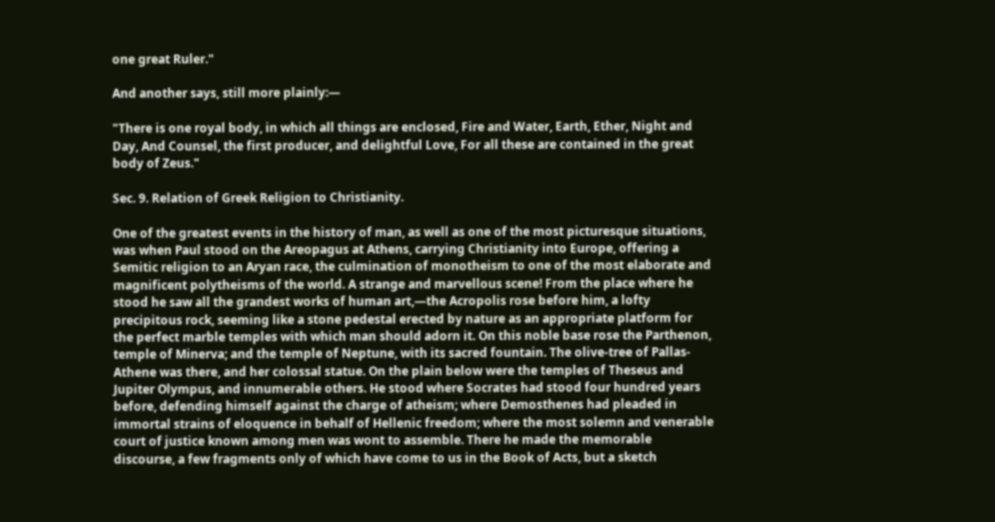one great Ruler."

And another says, still more plainly:—

"There is one royal body, in which all things are enclosed, Fire and Water, Earth, Ether, Night and Day, And Counsel, the first producer, and delightful Love, For all these are contained in the great body of Zeus."

Sec. 9. Relation of Greek Religion to Christianity.

One of the greatest events in the history of man, as well as one of the most picturesque situations, was when Paul stood on the Areopagus at Athens, carrying Christianity into Europe, offering a Semitic religion to an Aryan race, the culmination of monotheism to one of the most elaborate and magnificent polytheisms of the world. A strange and marvellous scene! From the place where he stood he saw all the grandest works of human art,—the Acropolis rose before him, a lofty precipitous rock, seeming like a stone pedestal erected by nature as an appropriate platform for the perfect marble temples with which man should adorn it. On this noble base rose the Parthenon, temple of Minerva; and the temple of Neptune, with its sacred fountain. The olive-tree of Pallas-Athene was there, and her colossal statue. On the plain below were the temples of Theseus and Jupiter Olympus, and innumerable others. He stood where Socrates had stood four hundred years before, defending himself against the charge of atheism; where Demosthenes had pleaded in immortal strains of eloquence in behalf of Hellenic freedom; where the most solemn and venerable court of justice known among men was wont to assemble. There he made the memorable discourse, a few fragments only of which have come to us in the Book of Acts, but a sketch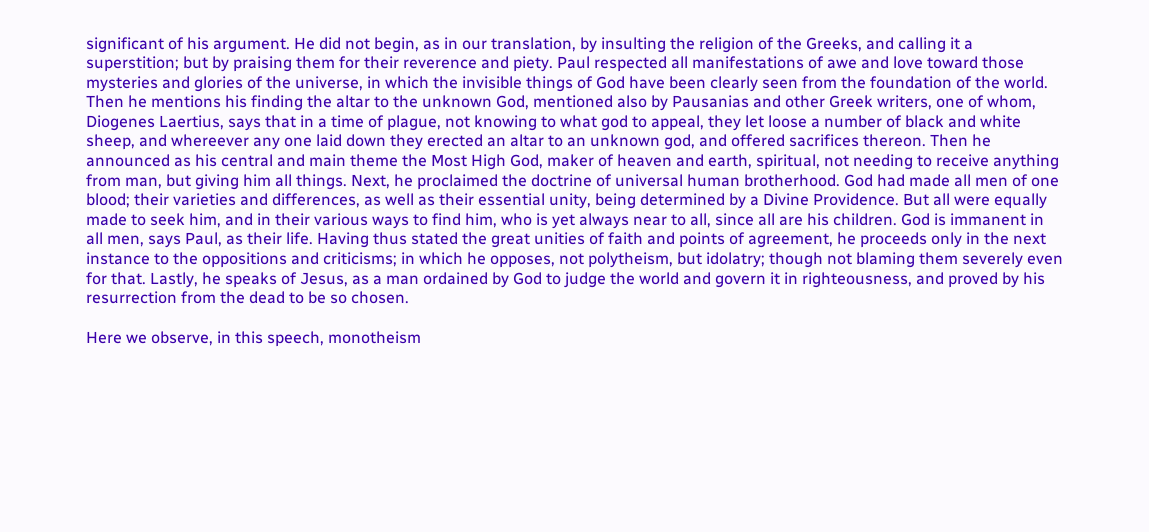significant of his argument. He did not begin, as in our translation, by insulting the religion of the Greeks, and calling it a superstition; but by praising them for their reverence and piety. Paul respected all manifestations of awe and love toward those mysteries and glories of the universe, in which the invisible things of God have been clearly seen from the foundation of the world. Then he mentions his finding the altar to the unknown God, mentioned also by Pausanias and other Greek writers, one of whom, Diogenes Laertius, says that in a time of plague, not knowing to what god to appeal, they let loose a number of black and white sheep, and whereever any one laid down they erected an altar to an unknown god, and offered sacrifices thereon. Then he announced as his central and main theme the Most High God, maker of heaven and earth, spiritual, not needing to receive anything from man, but giving him all things. Next, he proclaimed the doctrine of universal human brotherhood. God had made all men of one blood; their varieties and differences, as well as their essential unity, being determined by a Divine Providence. But all were equally made to seek him, and in their various ways to find him, who is yet always near to all, since all are his children. God is immanent in all men, says Paul, as their life. Having thus stated the great unities of faith and points of agreement, he proceeds only in the next instance to the oppositions and criticisms; in which he opposes, not polytheism, but idolatry; though not blaming them severely even for that. Lastly, he speaks of Jesus, as a man ordained by God to judge the world and govern it in righteousness, and proved by his resurrection from the dead to be so chosen.

Here we observe, in this speech, monotheism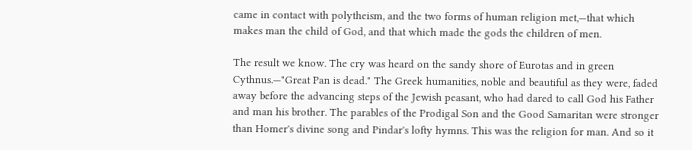came in contact with polytheism, and the two forms of human religion met,—that which makes man the child of God, and that which made the gods the children of men.

The result we know. The cry was heard on the sandy shore of Eurotas and in green Cythnus.—"Great Pan is dead." The Greek humanities, noble and beautiful as they were, faded away before the advancing steps of the Jewish peasant, who had dared to call God his Father and man his brother. The parables of the Prodigal Son and the Good Samaritan were stronger than Homer's divine song and Pindar's lofty hymns. This was the religion for man. And so it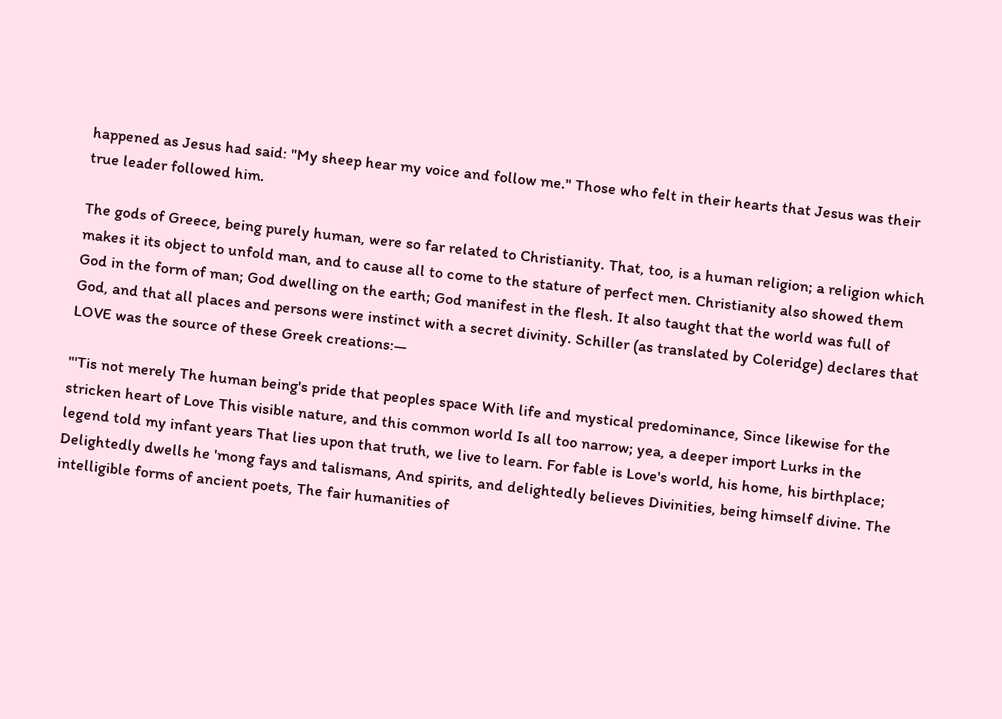happened as Jesus had said: "My sheep hear my voice and follow me." Those who felt in their hearts that Jesus was their true leader followed him.

The gods of Greece, being purely human, were so far related to Christianity. That, too, is a human religion; a religion which makes it its object to unfold man, and to cause all to come to the stature of perfect men. Christianity also showed them God in the form of man; God dwelling on the earth; God manifest in the flesh. It also taught that the world was full of God, and that all places and persons were instinct with a secret divinity. Schiller (as translated by Coleridge) declares that LOVE was the source of these Greek creations:—

"'Tis not merely The human being's pride that peoples space With life and mystical predominance, Since likewise for the stricken heart of Love This visible nature, and this common world Is all too narrow; yea, a deeper import Lurks in the legend told my infant years That lies upon that truth, we live to learn. For fable is Love's world, his home, his birthplace; Delightedly dwells he 'mong fays and talismans, And spirits, and delightedly believes Divinities, being himself divine. The intelligible forms of ancient poets, The fair humanities of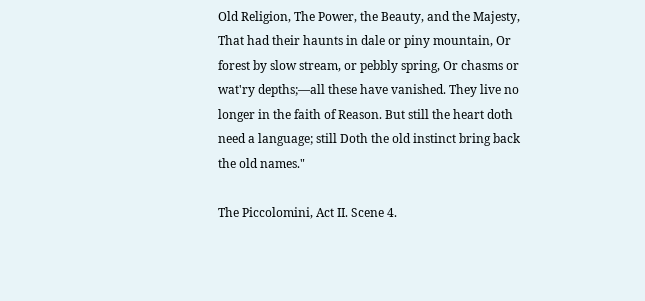Old Religion, The Power, the Beauty, and the Majesty, That had their haunts in dale or piny mountain, Or forest by slow stream, or pebbly spring, Or chasms or wat'ry depths;—all these have vanished. They live no longer in the faith of Reason. But still the heart doth need a language; still Doth the old instinct bring back the old names."

The Piccolomini, Act II. Scene 4.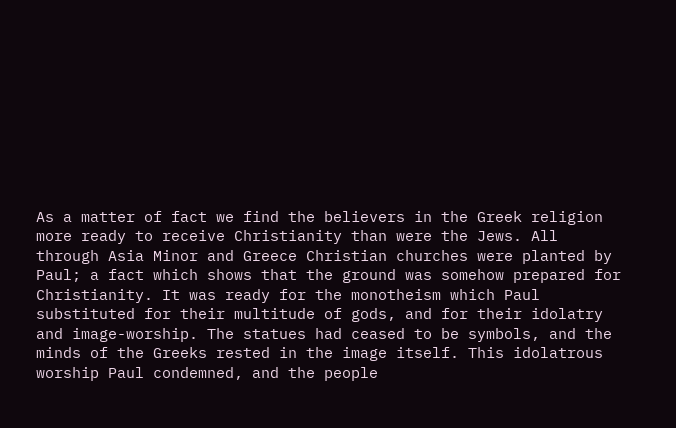As a matter of fact we find the believers in the Greek religion more ready to receive Christianity than were the Jews. All through Asia Minor and Greece Christian churches were planted by Paul; a fact which shows that the ground was somehow prepared for Christianity. It was ready for the monotheism which Paul substituted for their multitude of gods, and for their idolatry and image-worship. The statues had ceased to be symbols, and the minds of the Greeks rested in the image itself. This idolatrous worship Paul condemned, and the people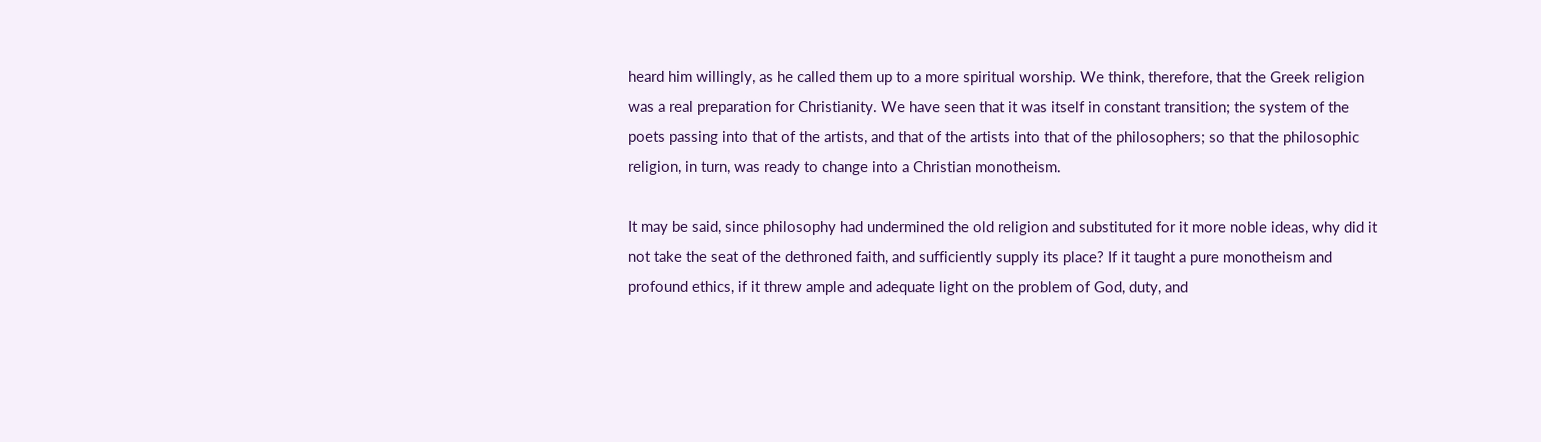heard him willingly, as he called them up to a more spiritual worship. We think, therefore, that the Greek religion was a real preparation for Christianity. We have seen that it was itself in constant transition; the system of the poets passing into that of the artists, and that of the artists into that of the philosophers; so that the philosophic religion, in turn, was ready to change into a Christian monotheism.

It may be said, since philosophy had undermined the old religion and substituted for it more noble ideas, why did it not take the seat of the dethroned faith, and sufficiently supply its place? If it taught a pure monotheism and profound ethics, if it threw ample and adequate light on the problem of God, duty, and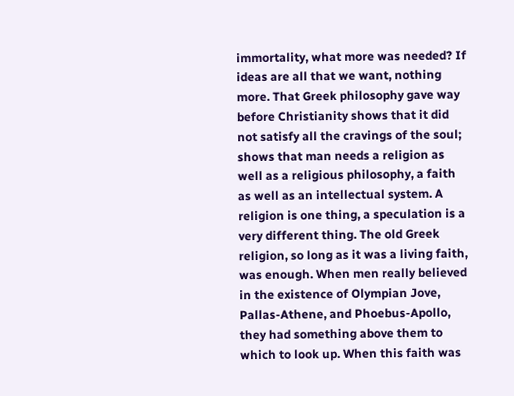immortality, what more was needed? If ideas are all that we want, nothing more. That Greek philosophy gave way before Christianity shows that it did not satisfy all the cravings of the soul; shows that man needs a religion as well as a religious philosophy, a faith as well as an intellectual system. A religion is one thing, a speculation is a very different thing. The old Greek religion, so long as it was a living faith, was enough. When men really believed in the existence of Olympian Jove, Pallas-Athene, and Phoebus-Apollo, they had something above them to which to look up. When this faith was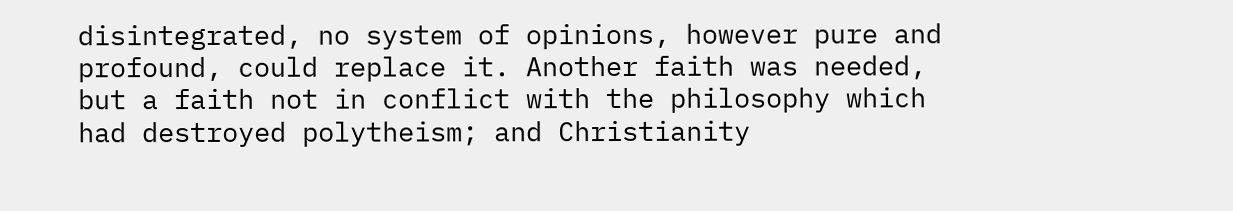disintegrated, no system of opinions, however pure and profound, could replace it. Another faith was needed, but a faith not in conflict with the philosophy which had destroyed polytheism; and Christianity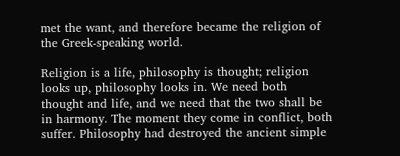met the want, and therefore became the religion of the Greek-speaking world.

Religion is a life, philosophy is thought; religion looks up, philosophy looks in. We need both thought and life, and we need that the two shall be in harmony. The moment they come in conflict, both suffer. Philosophy had destroyed the ancient simple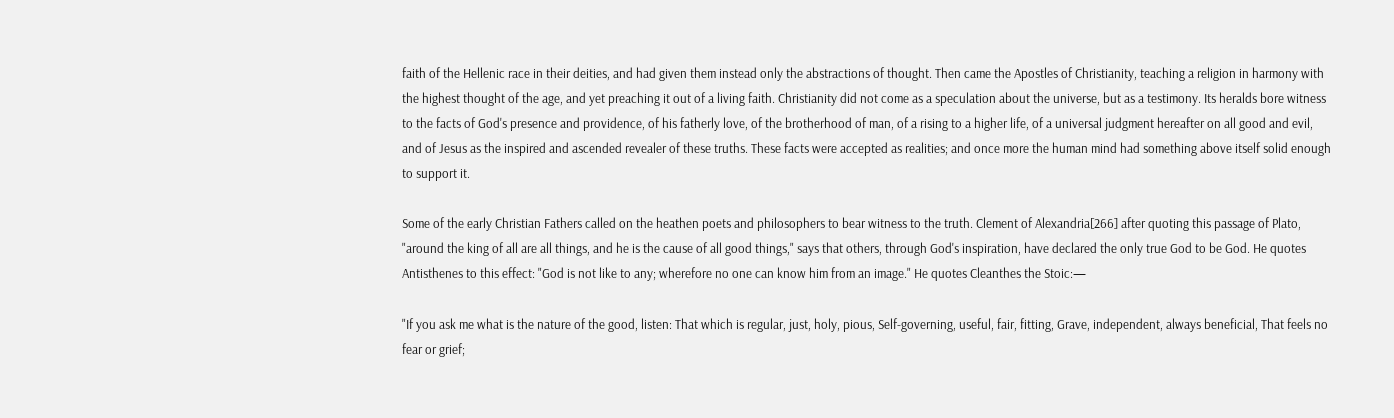faith of the Hellenic race in their deities, and had given them instead only the abstractions of thought. Then came the Apostles of Christianity, teaching a religion in harmony with the highest thought of the age, and yet preaching it out of a living faith. Christianity did not come as a speculation about the universe, but as a testimony. Its heralds bore witness to the facts of God's presence and providence, of his fatherly love, of the brotherhood of man, of a rising to a higher life, of a universal judgment hereafter on all good and evil, and of Jesus as the inspired and ascended revealer of these truths. These facts were accepted as realities; and once more the human mind had something above itself solid enough to support it.

Some of the early Christian Fathers called on the heathen poets and philosophers to bear witness to the truth. Clement of Alexandria[266] after quoting this passage of Plato, "around the king of all are all things, and he is the cause of all good things," says that others, through God's inspiration, have declared the only true God to be God. He quotes Antisthenes to this effect: "God is not like to any; wherefore no one can know him from an image." He quotes Cleanthes the Stoic:—

"If you ask me what is the nature of the good, listen: That which is regular, just, holy, pious, Self-governing, useful, fair, fitting, Grave, independent, always beneficial, That feels no fear or grief;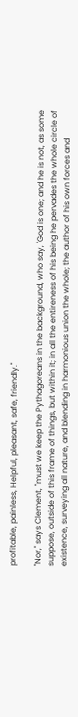profitable, painless, Helpful, pleasant, safe, friendly."

"Nor," says Clement, "must we keep the Pythagoreans in the background, who say, 'God is one; and he is not, as some suppose, outside of this frame of things, but within it; in all the entireness of his being he pervades the whole circle of existence, surveying all nature, and blending in harmonious union the whole; the author of his own forces and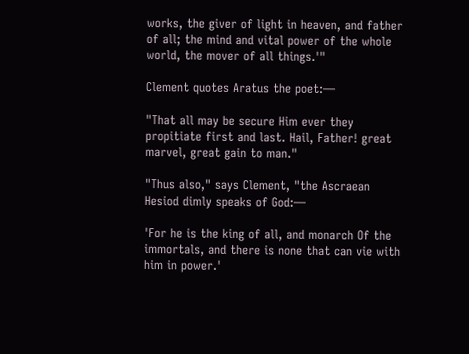works, the giver of light in heaven, and father of all; the mind and vital power of the whole world, the mover of all things.'"

Clement quotes Aratus the poet:—

"That all may be secure Him ever they propitiate first and last. Hail, Father! great marvel, great gain to man."

"Thus also," says Clement, "the Ascraean Hesiod dimly speaks of God:—

'For he is the king of all, and monarch Of the immortals, and there is none that can vie with him in power.'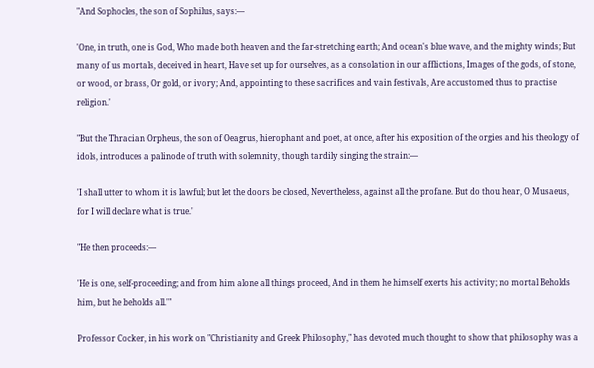"And Sophocles, the son of Sophilus, says:—

'One, in truth, one is God, Who made both heaven and the far-stretching earth; And ocean's blue wave, and the mighty winds; But many of us mortals, deceived in heart, Have set up for ourselves, as a consolation in our afflictions, Images of the gods, of stone, or wood, or brass, Or gold, or ivory; And, appointing to these sacrifices and vain festivals, Are accustomed thus to practise religion.'

"But the Thracian Orpheus, the son of Oeagrus, hierophant and poet, at once, after his exposition of the orgies and his theology of idols, introduces a palinode of truth with solemnity, though tardily singing the strain:—

'I shall utter to whom it is lawful; but let the doors be closed, Nevertheless, against all the profane. But do thou hear, O Musaeus, for I will declare what is true.'

"He then proceeds:—

'He is one, self-proceeding; and from him alone all things proceed, And in them he himself exerts his activity; no mortal Beholds him, but he beholds all.'"

Professor Cocker, in his work on "Christianity and Greek Philosophy," has devoted much thought to show that philosophy was a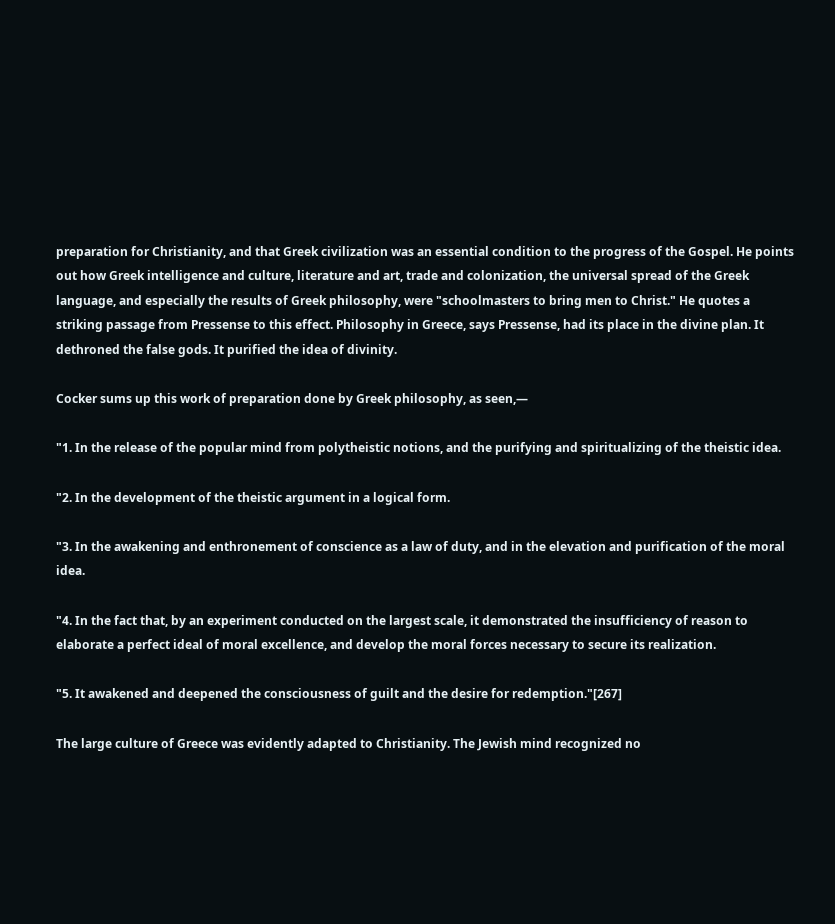preparation for Christianity, and that Greek civilization was an essential condition to the progress of the Gospel. He points out how Greek intelligence and culture, literature and art, trade and colonization, the universal spread of the Greek language, and especially the results of Greek philosophy, were "schoolmasters to bring men to Christ." He quotes a striking passage from Pressense to this effect. Philosophy in Greece, says Pressense, had its place in the divine plan. It dethroned the false gods. It purified the idea of divinity.

Cocker sums up this work of preparation done by Greek philosophy, as seen,—

"1. In the release of the popular mind from polytheistic notions, and the purifying and spiritualizing of the theistic idea.

"2. In the development of the theistic argument in a logical form.

"3. In the awakening and enthronement of conscience as a law of duty, and in the elevation and purification of the moral idea.

"4. In the fact that, by an experiment conducted on the largest scale, it demonstrated the insufficiency of reason to elaborate a perfect ideal of moral excellence, and develop the moral forces necessary to secure its realization.

"5. It awakened and deepened the consciousness of guilt and the desire for redemption."[267]

The large culture of Greece was evidently adapted to Christianity. The Jewish mind recognized no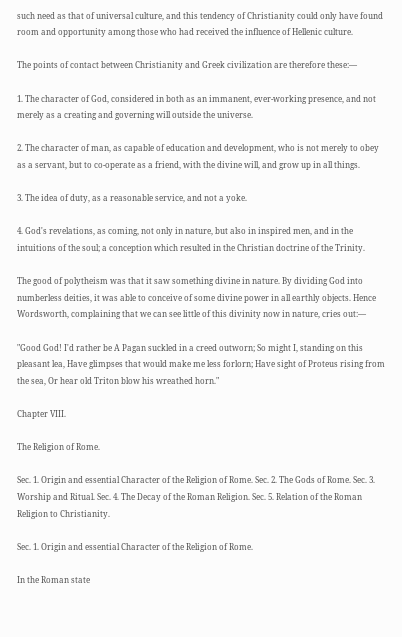such need as that of universal culture, and this tendency of Christianity could only have found room and opportunity among those who had received the influence of Hellenic culture.

The points of contact between Christianity and Greek civilization are therefore these:—

1. The character of God, considered in both as an immanent, ever-working presence, and not merely as a creating and governing will outside the universe.

2. The character of man, as capable of education and development, who is not merely to obey as a servant, but to co-operate as a friend, with the divine will, and grow up in all things.

3. The idea of duty, as a reasonable service, and not a yoke.

4. God's revelations, as coming, not only in nature, but also in inspired men, and in the intuitions of the soul; a conception which resulted in the Christian doctrine of the Trinity.

The good of polytheism was that it saw something divine in nature. By dividing God into numberless deities, it was able to conceive of some divine power in all earthly objects. Hence Wordsworth, complaining that we can see little of this divinity now in nature, cries out:—

"Good God! I'd rather be A Pagan suckled in a creed outworn; So might I, standing on this pleasant lea, Have glimpses that would make me less forlorn; Have sight of Proteus rising from the sea, Or hear old Triton blow his wreathed horn."

Chapter VIII.

The Religion of Rome.

Sec. 1. Origin and essential Character of the Religion of Rome. Sec. 2. The Gods of Rome. Sec. 3. Worship and Ritual. Sec. 4. The Decay of the Roman Religion. Sec. 5. Relation of the Roman Religion to Christianity.

Sec. 1. Origin and essential Character of the Religion of Rome.

In the Roman state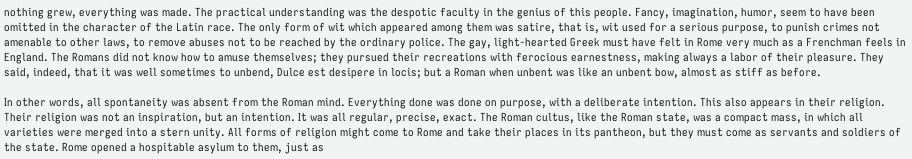nothing grew, everything was made. The practical understanding was the despotic faculty in the genius of this people. Fancy, imagination, humor, seem to have been omitted in the character of the Latin race. The only form of wit which appeared among them was satire, that is, wit used for a serious purpose, to punish crimes not amenable to other laws, to remove abuses not to be reached by the ordinary police. The gay, light-hearted Greek must have felt in Rome very much as a Frenchman feels in England. The Romans did not know how to amuse themselves; they pursued their recreations with ferocious earnestness, making always a labor of their pleasure. They said, indeed, that it was well sometimes to unbend, Dulce est desipere in locis; but a Roman when unbent was like an unbent bow, almost as stiff as before.

In other words, all spontaneity was absent from the Roman mind. Everything done was done on purpose, with a deliberate intention. This also appears in their religion. Their religion was not an inspiration, but an intention. It was all regular, precise, exact. The Roman cultus, like the Roman state, was a compact mass, in which all varieties were merged into a stern unity. All forms of religion might come to Rome and take their places in its pantheon, but they must come as servants and soldiers of the state. Rome opened a hospitable asylum to them, just as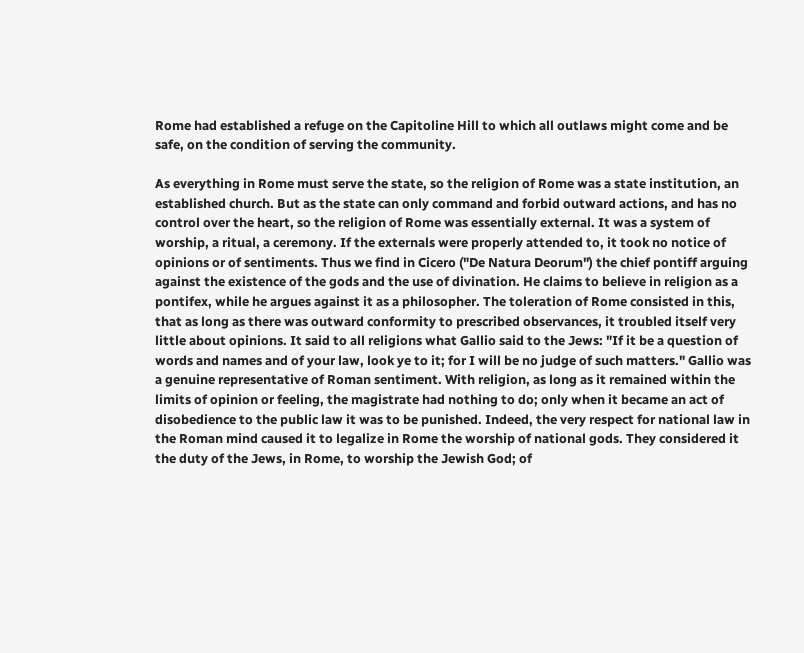Rome had established a refuge on the Capitoline Hill to which all outlaws might come and be safe, on the condition of serving the community.

As everything in Rome must serve the state, so the religion of Rome was a state institution, an established church. But as the state can only command and forbid outward actions, and has no control over the heart, so the religion of Rome was essentially external. It was a system of worship, a ritual, a ceremony. If the externals were properly attended to, it took no notice of opinions or of sentiments. Thus we find in Cicero ("De Natura Deorum") the chief pontiff arguing against the existence of the gods and the use of divination. He claims to believe in religion as a pontifex, while he argues against it as a philosopher. The toleration of Rome consisted in this, that as long as there was outward conformity to prescribed observances, it troubled itself very little about opinions. It said to all religions what Gallio said to the Jews: "If it be a question of words and names and of your law, look ye to it; for I will be no judge of such matters." Gallio was a genuine representative of Roman sentiment. With religion, as long as it remained within the limits of opinion or feeling, the magistrate had nothing to do; only when it became an act of disobedience to the public law it was to be punished. Indeed, the very respect for national law in the Roman mind caused it to legalize in Rome the worship of national gods. They considered it the duty of the Jews, in Rome, to worship the Jewish God; of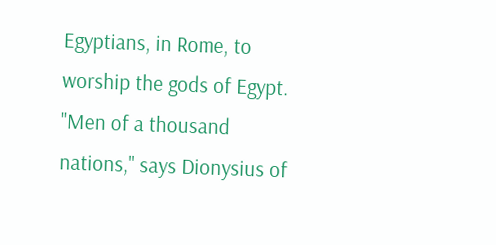Egyptians, in Rome, to worship the gods of Egypt. "Men of a thousand nations," says Dionysius of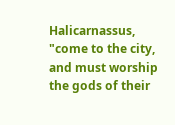Halicarnassus, "come to the city, and must worship the gods of their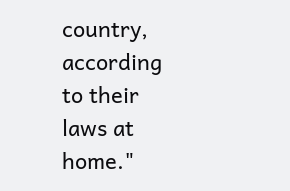country, according to their laws at home."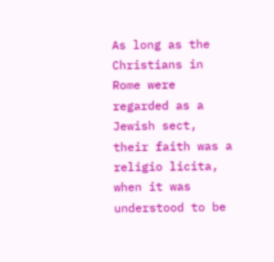As long as the Christians in Rome were regarded as a Jewish sect, their faith was a religio licita, when it was understood to be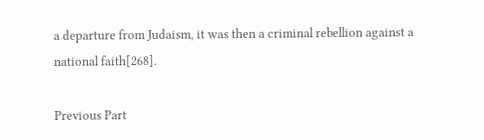a departure from Judaism, it was then a criminal rebellion against a national faith[268].

Previous Part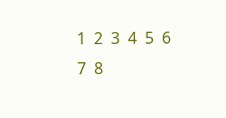1  2  3  4  5  6  7  8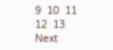9  10  11  12  13     Next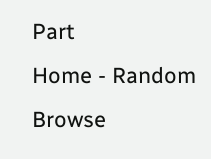Part
Home - Random Browse